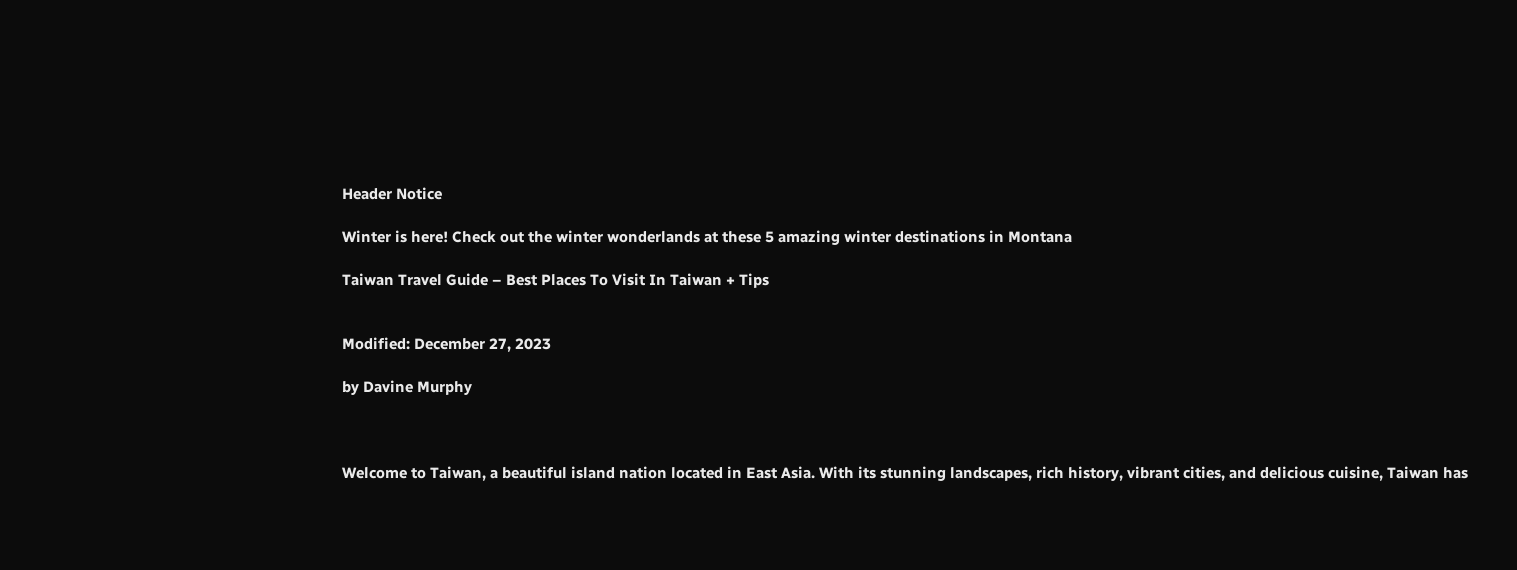Header Notice

Winter is here! Check out the winter wonderlands at these 5 amazing winter destinations in Montana

Taiwan Travel Guide – Best Places To Visit In Taiwan + Tips


Modified: December 27, 2023

by Davine Murphy



Welcome to Taiwan, a beautiful island nation located in East Asia. With its stunning landscapes, rich history, vibrant cities, and delicious cuisine, Taiwan has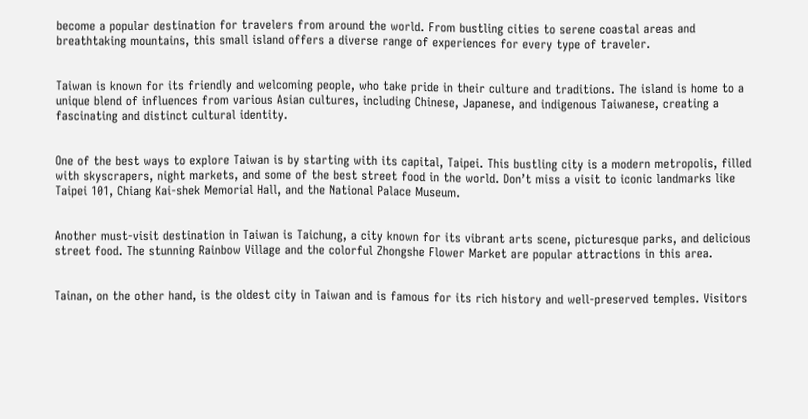become a popular destination for travelers from around the world. From bustling cities to serene coastal areas and breathtaking mountains, this small island offers a diverse range of experiences for every type of traveler.


Taiwan is known for its friendly and welcoming people, who take pride in their culture and traditions. The island is home to a unique blend of influences from various Asian cultures, including Chinese, Japanese, and indigenous Taiwanese, creating a fascinating and distinct cultural identity.


One of the best ways to explore Taiwan is by starting with its capital, Taipei. This bustling city is a modern metropolis, filled with skyscrapers, night markets, and some of the best street food in the world. Don’t miss a visit to iconic landmarks like Taipei 101, Chiang Kai-shek Memorial Hall, and the National Palace Museum.


Another must-visit destination in Taiwan is Taichung, a city known for its vibrant arts scene, picturesque parks, and delicious street food. The stunning Rainbow Village and the colorful Zhongshe Flower Market are popular attractions in this area.


Tainan, on the other hand, is the oldest city in Taiwan and is famous for its rich history and well-preserved temples. Visitors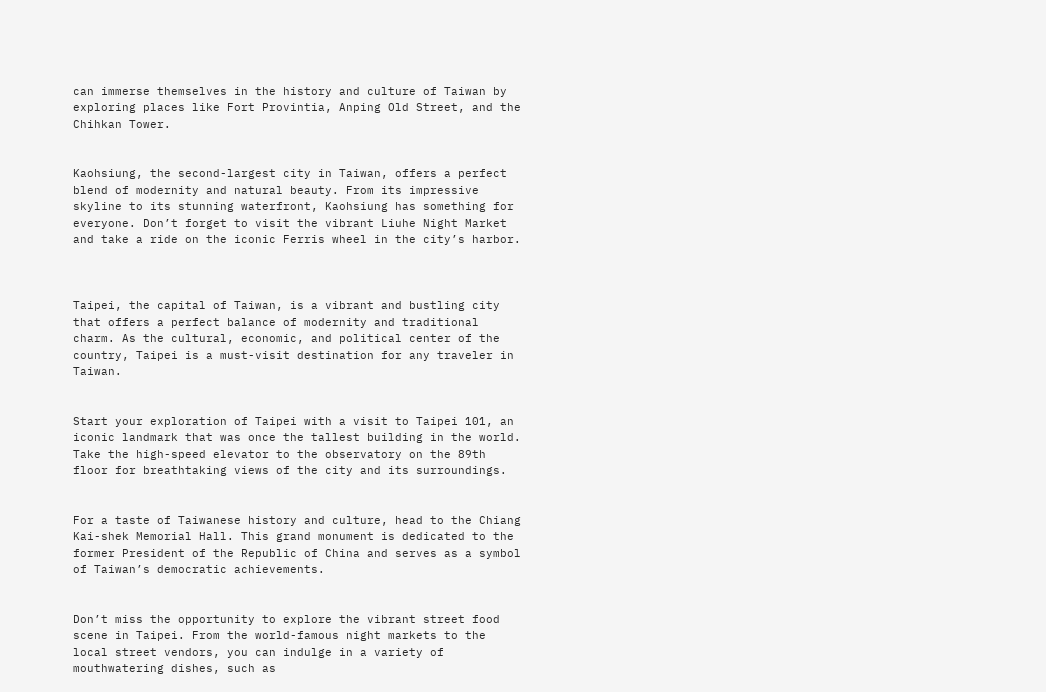can immerse themselves in the history and culture of Taiwan by exploring places like Fort Provintia, Anping Old Street, and the Chihkan Tower.


Kaohsiung, the second-largest city in Taiwan, offers a perfect blend of modernity and natural beauty. From its impressive skyline to its stunning waterfront, Kaohsiung has something for everyone. Don’t forget to visit the vibrant Liuhe Night Market and take a ride on the iconic Ferris wheel in the city’s harbor.



Taipei, the capital of Taiwan, is a vibrant and bustling city that offers a perfect balance of modernity and traditional charm. As the cultural, economic, and political center of the country, Taipei is a must-visit destination for any traveler in Taiwan.


Start your exploration of Taipei with a visit to Taipei 101, an iconic landmark that was once the tallest building in the world. Take the high-speed elevator to the observatory on the 89th floor for breathtaking views of the city and its surroundings.


For a taste of Taiwanese history and culture, head to the Chiang Kai-shek Memorial Hall. This grand monument is dedicated to the former President of the Republic of China and serves as a symbol of Taiwan’s democratic achievements.


Don’t miss the opportunity to explore the vibrant street food scene in Taipei. From the world-famous night markets to the local street vendors, you can indulge in a variety of mouthwatering dishes, such as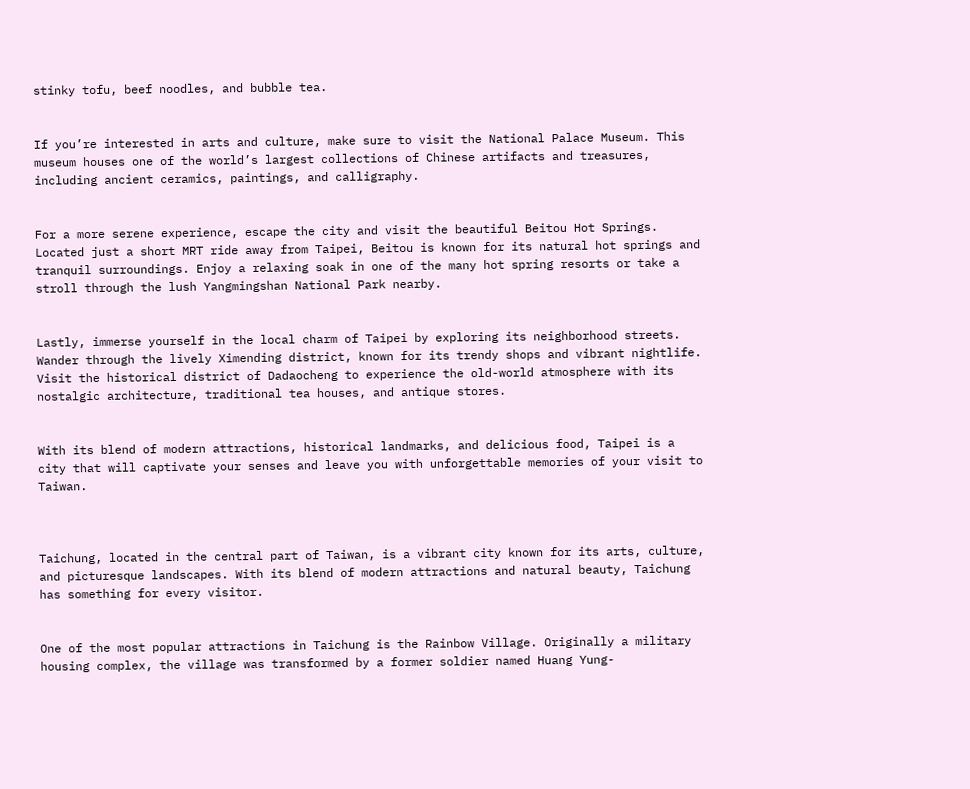stinky tofu, beef noodles, and bubble tea.


If you’re interested in arts and culture, make sure to visit the National Palace Museum. This museum houses one of the world’s largest collections of Chinese artifacts and treasures, including ancient ceramics, paintings, and calligraphy.


For a more serene experience, escape the city and visit the beautiful Beitou Hot Springs. Located just a short MRT ride away from Taipei, Beitou is known for its natural hot springs and tranquil surroundings. Enjoy a relaxing soak in one of the many hot spring resorts or take a stroll through the lush Yangmingshan National Park nearby.


Lastly, immerse yourself in the local charm of Taipei by exploring its neighborhood streets. Wander through the lively Ximending district, known for its trendy shops and vibrant nightlife. Visit the historical district of Dadaocheng to experience the old-world atmosphere with its nostalgic architecture, traditional tea houses, and antique stores.


With its blend of modern attractions, historical landmarks, and delicious food, Taipei is a city that will captivate your senses and leave you with unforgettable memories of your visit to Taiwan.



Taichung, located in the central part of Taiwan, is a vibrant city known for its arts, culture, and picturesque landscapes. With its blend of modern attractions and natural beauty, Taichung has something for every visitor.


One of the most popular attractions in Taichung is the Rainbow Village. Originally a military housing complex, the village was transformed by a former soldier named Huang Yung-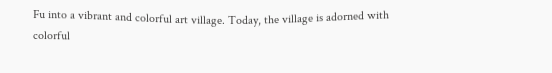Fu into a vibrant and colorful art village. Today, the village is adorned with colorful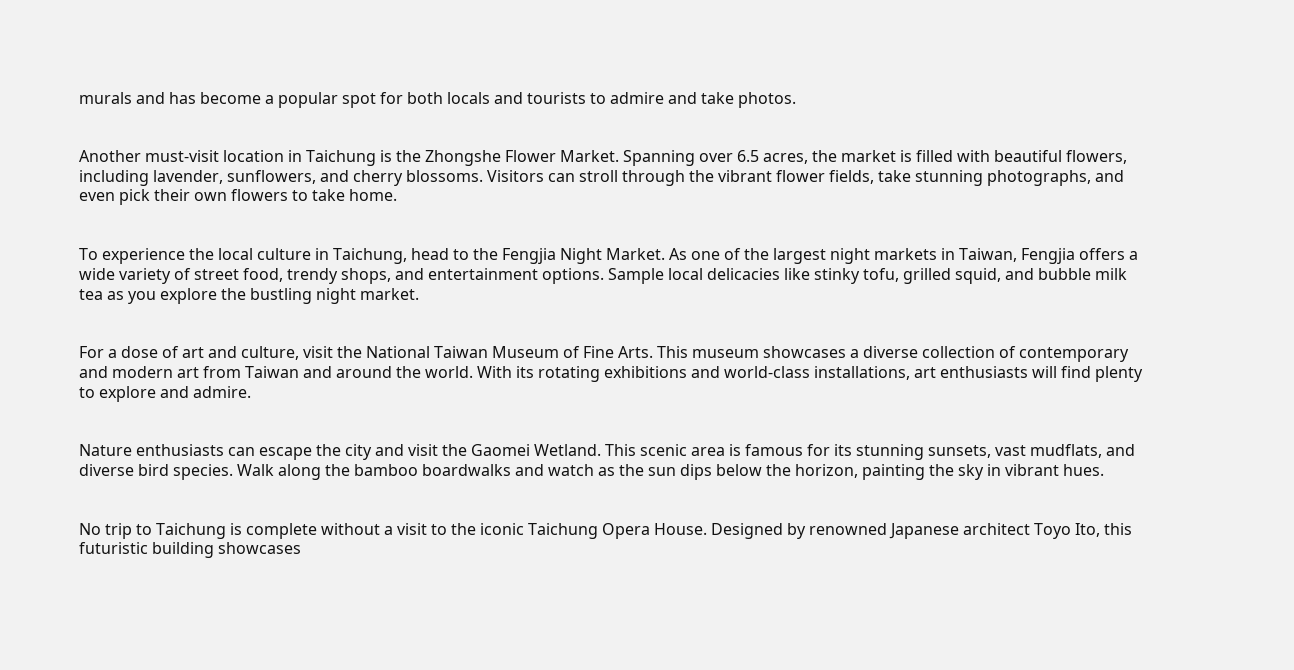murals and has become a popular spot for both locals and tourists to admire and take photos.


Another must-visit location in Taichung is the Zhongshe Flower Market. Spanning over 6.5 acres, the market is filled with beautiful flowers, including lavender, sunflowers, and cherry blossoms. Visitors can stroll through the vibrant flower fields, take stunning photographs, and even pick their own flowers to take home.


To experience the local culture in Taichung, head to the Fengjia Night Market. As one of the largest night markets in Taiwan, Fengjia offers a wide variety of street food, trendy shops, and entertainment options. Sample local delicacies like stinky tofu, grilled squid, and bubble milk tea as you explore the bustling night market.


For a dose of art and culture, visit the National Taiwan Museum of Fine Arts. This museum showcases a diverse collection of contemporary and modern art from Taiwan and around the world. With its rotating exhibitions and world-class installations, art enthusiasts will find plenty to explore and admire.


Nature enthusiasts can escape the city and visit the Gaomei Wetland. This scenic area is famous for its stunning sunsets, vast mudflats, and diverse bird species. Walk along the bamboo boardwalks and watch as the sun dips below the horizon, painting the sky in vibrant hues.


No trip to Taichung is complete without a visit to the iconic Taichung Opera House. Designed by renowned Japanese architect Toyo Ito, this futuristic building showcases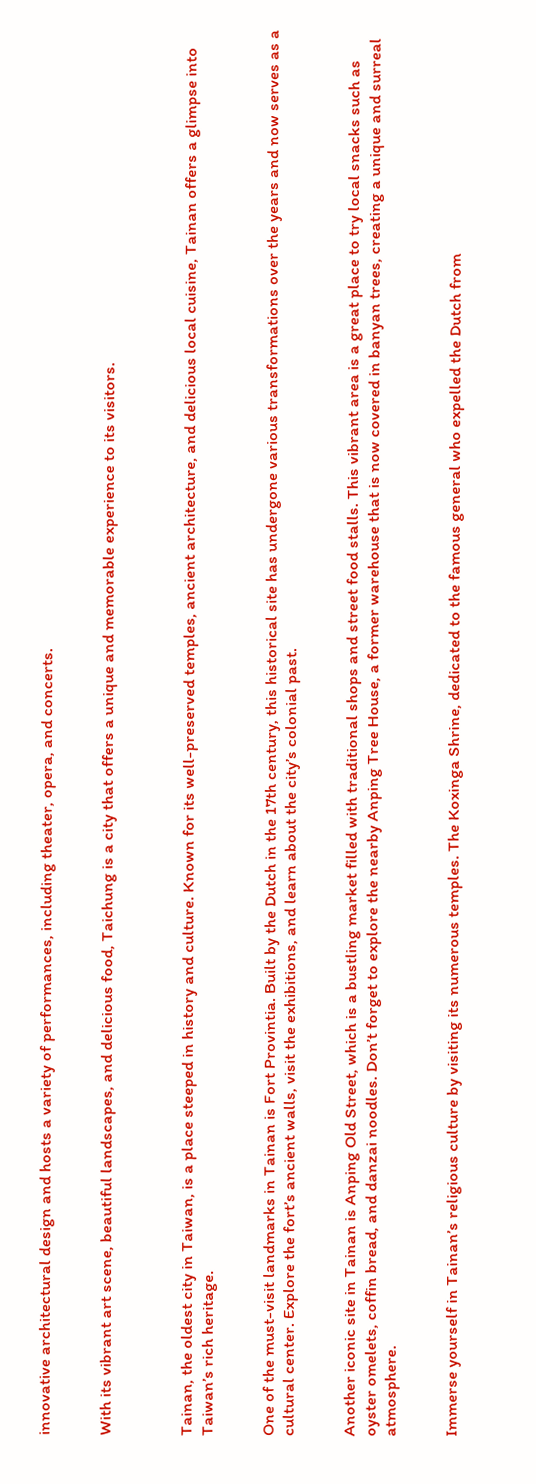innovative architectural design and hosts a variety of performances, including theater, opera, and concerts.


With its vibrant art scene, beautiful landscapes, and delicious food, Taichung is a city that offers a unique and memorable experience to its visitors.



Tainan, the oldest city in Taiwan, is a place steeped in history and culture. Known for its well-preserved temples, ancient architecture, and delicious local cuisine, Tainan offers a glimpse into Taiwan’s rich heritage.


One of the must-visit landmarks in Tainan is Fort Provintia. Built by the Dutch in the 17th century, this historical site has undergone various transformations over the years and now serves as a cultural center. Explore the fort’s ancient walls, visit the exhibitions, and learn about the city’s colonial past.


Another iconic site in Tainan is Anping Old Street, which is a bustling market filled with traditional shops and street food stalls. This vibrant area is a great place to try local snacks such as oyster omelets, coffin bread, and danzai noodles. Don’t forget to explore the nearby Anping Tree House, a former warehouse that is now covered in banyan trees, creating a unique and surreal atmosphere.


Immerse yourself in Tainan’s religious culture by visiting its numerous temples. The Koxinga Shrine, dedicated to the famous general who expelled the Dutch from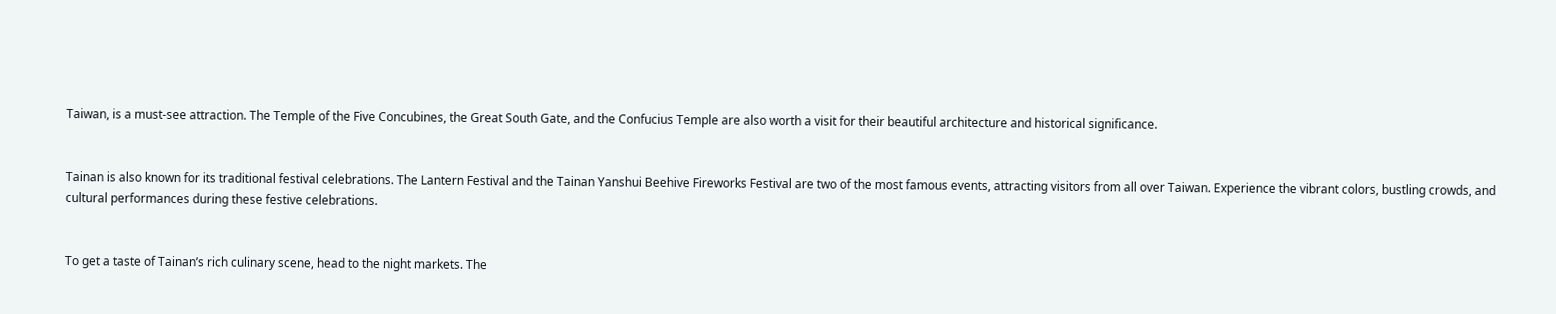Taiwan, is a must-see attraction. The Temple of the Five Concubines, the Great South Gate, and the Confucius Temple are also worth a visit for their beautiful architecture and historical significance.


Tainan is also known for its traditional festival celebrations. The Lantern Festival and the Tainan Yanshui Beehive Fireworks Festival are two of the most famous events, attracting visitors from all over Taiwan. Experience the vibrant colors, bustling crowds, and cultural performances during these festive celebrations.


To get a taste of Tainan’s rich culinary scene, head to the night markets. The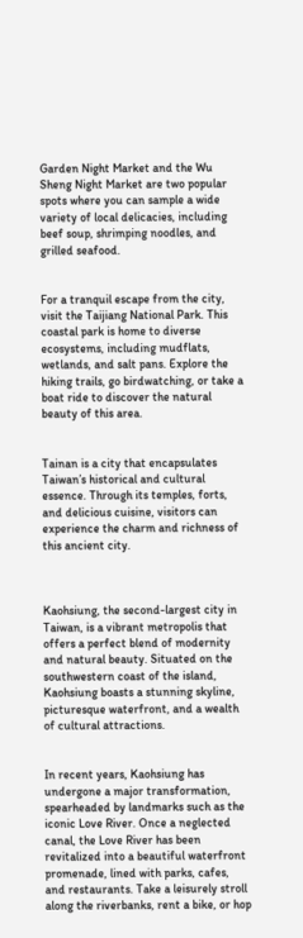Garden Night Market and the Wu Sheng Night Market are two popular spots where you can sample a wide variety of local delicacies, including beef soup, shrimping noodles, and grilled seafood.


For a tranquil escape from the city, visit the Taijiang National Park. This coastal park is home to diverse ecosystems, including mudflats, wetlands, and salt pans. Explore the hiking trails, go birdwatching, or take a boat ride to discover the natural beauty of this area.


Tainan is a city that encapsulates Taiwan’s historical and cultural essence. Through its temples, forts, and delicious cuisine, visitors can experience the charm and richness of this ancient city.



Kaohsiung, the second-largest city in Taiwan, is a vibrant metropolis that offers a perfect blend of modernity and natural beauty. Situated on the southwestern coast of the island, Kaohsiung boasts a stunning skyline, picturesque waterfront, and a wealth of cultural attractions.


In recent years, Kaohsiung has undergone a major transformation, spearheaded by landmarks such as the iconic Love River. Once a neglected canal, the Love River has been revitalized into a beautiful waterfront promenade, lined with parks, cafes, and restaurants. Take a leisurely stroll along the riverbanks, rent a bike, or hop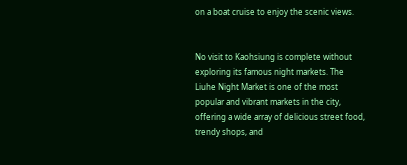on a boat cruise to enjoy the scenic views.


No visit to Kaohsiung is complete without exploring its famous night markets. The Liuhe Night Market is one of the most popular and vibrant markets in the city, offering a wide array of delicious street food, trendy shops, and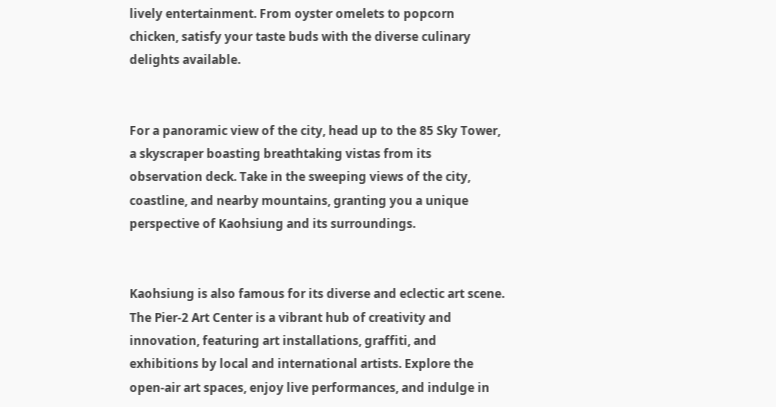lively entertainment. From oyster omelets to popcorn chicken, satisfy your taste buds with the diverse culinary delights available.


For a panoramic view of the city, head up to the 85 Sky Tower, a skyscraper boasting breathtaking vistas from its observation deck. Take in the sweeping views of the city, coastline, and nearby mountains, granting you a unique perspective of Kaohsiung and its surroundings.


Kaohsiung is also famous for its diverse and eclectic art scene. The Pier-2 Art Center is a vibrant hub of creativity and innovation, featuring art installations, graffiti, and exhibitions by local and international artists. Explore the open-air art spaces, enjoy live performances, and indulge in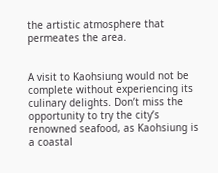the artistic atmosphere that permeates the area.


A visit to Kaohsiung would not be complete without experiencing its culinary delights. Don’t miss the opportunity to try the city’s renowned seafood, as Kaohsiung is a coastal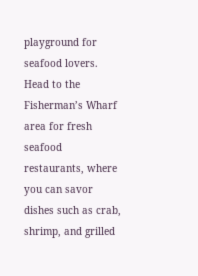playground for seafood lovers. Head to the Fisherman’s Wharf area for fresh seafood restaurants, where you can savor dishes such as crab, shrimp, and grilled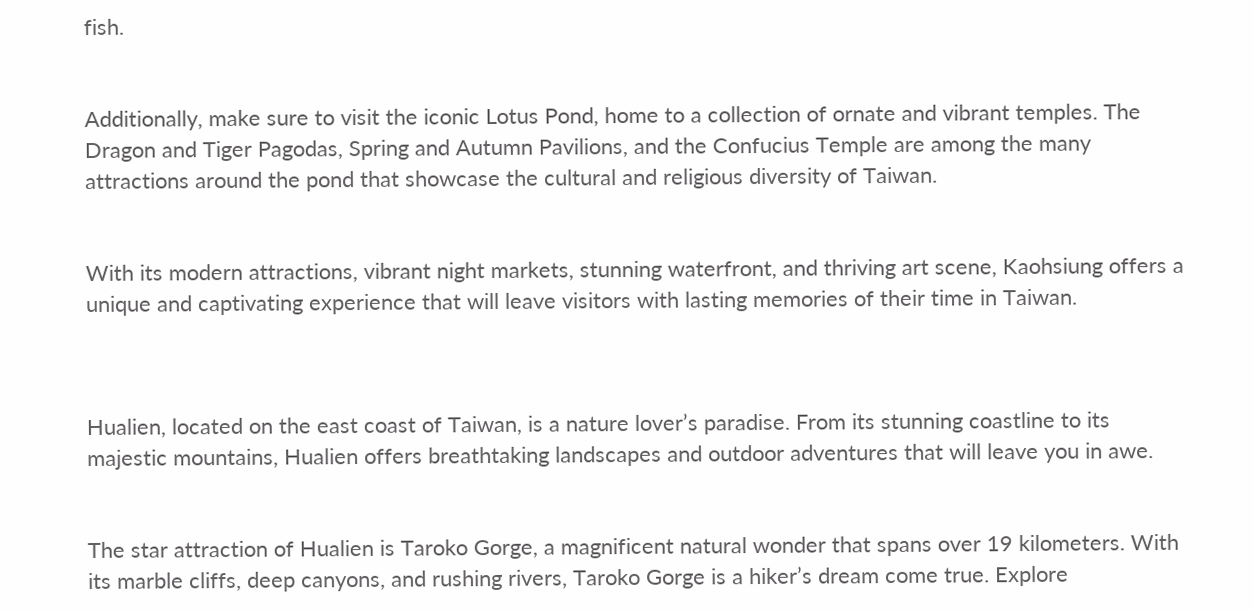fish.


Additionally, make sure to visit the iconic Lotus Pond, home to a collection of ornate and vibrant temples. The Dragon and Tiger Pagodas, Spring and Autumn Pavilions, and the Confucius Temple are among the many attractions around the pond that showcase the cultural and religious diversity of Taiwan.


With its modern attractions, vibrant night markets, stunning waterfront, and thriving art scene, Kaohsiung offers a unique and captivating experience that will leave visitors with lasting memories of their time in Taiwan.



Hualien, located on the east coast of Taiwan, is a nature lover’s paradise. From its stunning coastline to its majestic mountains, Hualien offers breathtaking landscapes and outdoor adventures that will leave you in awe.


The star attraction of Hualien is Taroko Gorge, a magnificent natural wonder that spans over 19 kilometers. With its marble cliffs, deep canyons, and rushing rivers, Taroko Gorge is a hiker’s dream come true. Explore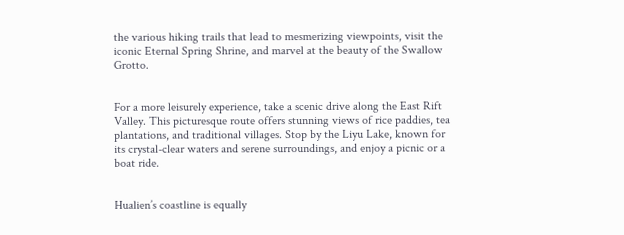the various hiking trails that lead to mesmerizing viewpoints, visit the iconic Eternal Spring Shrine, and marvel at the beauty of the Swallow Grotto.


For a more leisurely experience, take a scenic drive along the East Rift Valley. This picturesque route offers stunning views of rice paddies, tea plantations, and traditional villages. Stop by the Liyu Lake, known for its crystal-clear waters and serene surroundings, and enjoy a picnic or a boat ride.


Hualien’s coastline is equally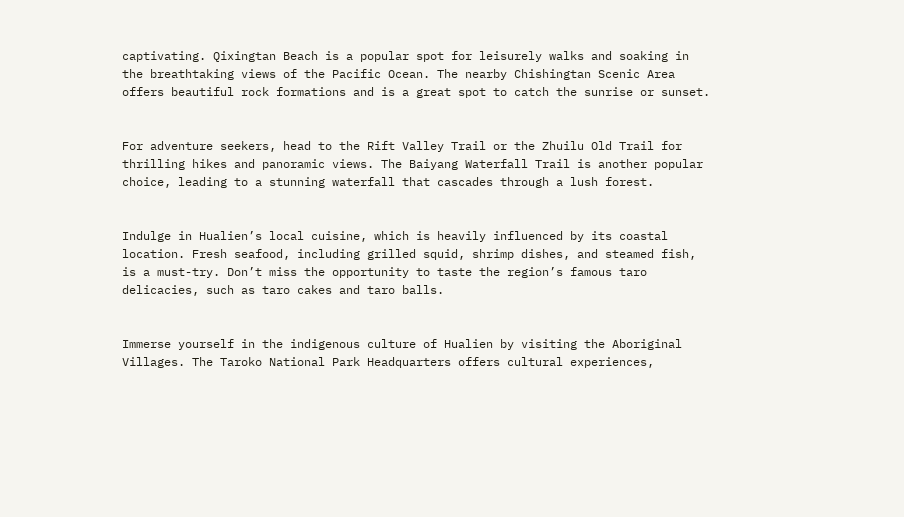captivating. Qixingtan Beach is a popular spot for leisurely walks and soaking in the breathtaking views of the Pacific Ocean. The nearby Chishingtan Scenic Area offers beautiful rock formations and is a great spot to catch the sunrise or sunset.


For adventure seekers, head to the Rift Valley Trail or the Zhuilu Old Trail for thrilling hikes and panoramic views. The Baiyang Waterfall Trail is another popular choice, leading to a stunning waterfall that cascades through a lush forest.


Indulge in Hualien’s local cuisine, which is heavily influenced by its coastal location. Fresh seafood, including grilled squid, shrimp dishes, and steamed fish, is a must-try. Don’t miss the opportunity to taste the region’s famous taro delicacies, such as taro cakes and taro balls.


Immerse yourself in the indigenous culture of Hualien by visiting the Aboriginal Villages. The Taroko National Park Headquarters offers cultural experiences,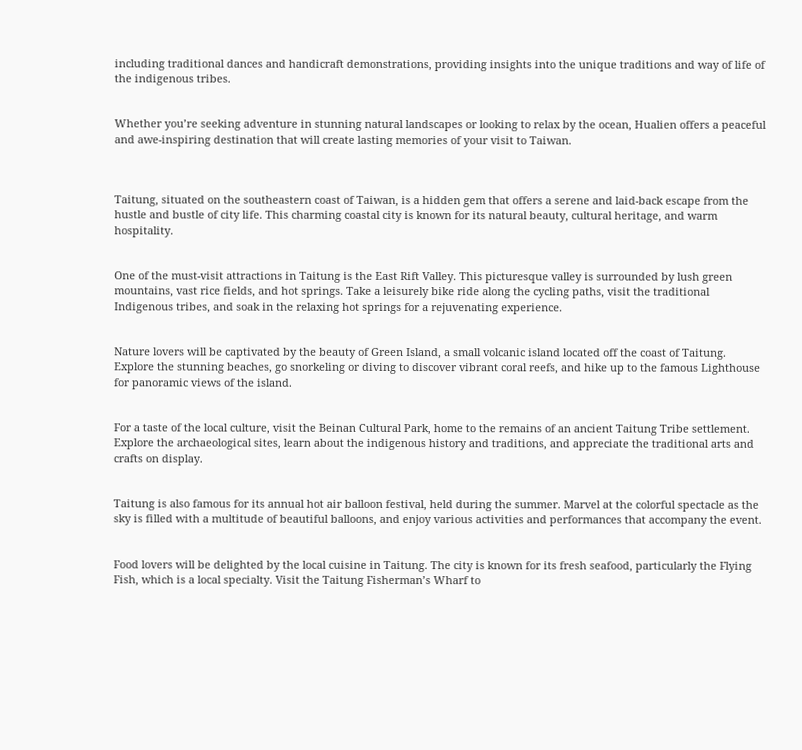including traditional dances and handicraft demonstrations, providing insights into the unique traditions and way of life of the indigenous tribes.


Whether you’re seeking adventure in stunning natural landscapes or looking to relax by the ocean, Hualien offers a peaceful and awe-inspiring destination that will create lasting memories of your visit to Taiwan.



Taitung, situated on the southeastern coast of Taiwan, is a hidden gem that offers a serene and laid-back escape from the hustle and bustle of city life. This charming coastal city is known for its natural beauty, cultural heritage, and warm hospitality.


One of the must-visit attractions in Taitung is the East Rift Valley. This picturesque valley is surrounded by lush green mountains, vast rice fields, and hot springs. Take a leisurely bike ride along the cycling paths, visit the traditional Indigenous tribes, and soak in the relaxing hot springs for a rejuvenating experience.


Nature lovers will be captivated by the beauty of Green Island, a small volcanic island located off the coast of Taitung. Explore the stunning beaches, go snorkeling or diving to discover vibrant coral reefs, and hike up to the famous Lighthouse for panoramic views of the island.


For a taste of the local culture, visit the Beinan Cultural Park, home to the remains of an ancient Taitung Tribe settlement. Explore the archaeological sites, learn about the indigenous history and traditions, and appreciate the traditional arts and crafts on display.


Taitung is also famous for its annual hot air balloon festival, held during the summer. Marvel at the colorful spectacle as the sky is filled with a multitude of beautiful balloons, and enjoy various activities and performances that accompany the event.


Food lovers will be delighted by the local cuisine in Taitung. The city is known for its fresh seafood, particularly the Flying Fish, which is a local specialty. Visit the Taitung Fisherman’s Wharf to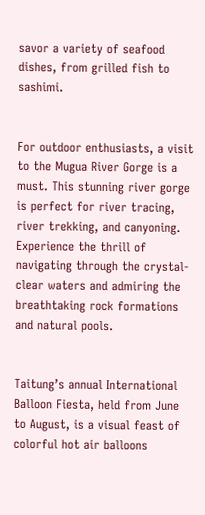savor a variety of seafood dishes, from grilled fish to sashimi.


For outdoor enthusiasts, a visit to the Mugua River Gorge is a must. This stunning river gorge is perfect for river tracing, river trekking, and canyoning. Experience the thrill of navigating through the crystal-clear waters and admiring the breathtaking rock formations and natural pools.


Taitung’s annual International Balloon Fiesta, held from June to August, is a visual feast of colorful hot air balloons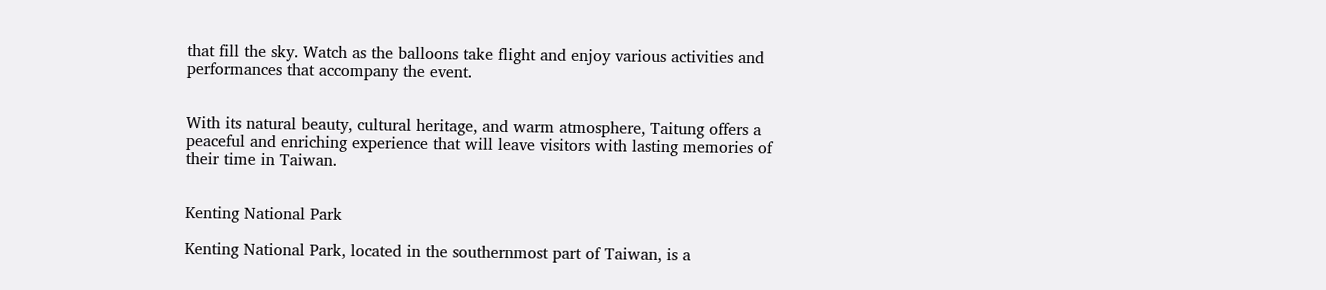that fill the sky. Watch as the balloons take flight and enjoy various activities and performances that accompany the event.


With its natural beauty, cultural heritage, and warm atmosphere, Taitung offers a peaceful and enriching experience that will leave visitors with lasting memories of their time in Taiwan.


Kenting National Park

Kenting National Park, located in the southernmost part of Taiwan, is a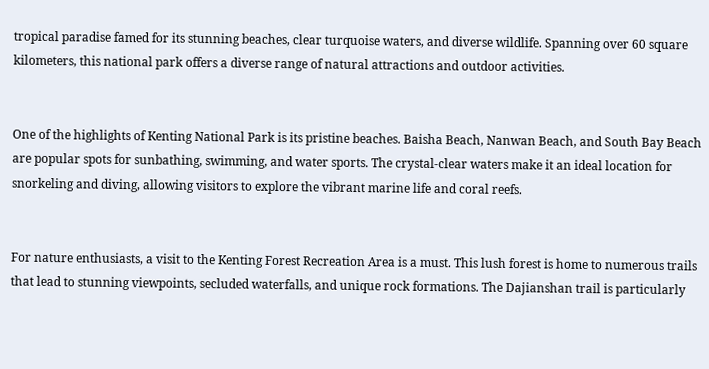tropical paradise famed for its stunning beaches, clear turquoise waters, and diverse wildlife. Spanning over 60 square kilometers, this national park offers a diverse range of natural attractions and outdoor activities.


One of the highlights of Kenting National Park is its pristine beaches. Baisha Beach, Nanwan Beach, and South Bay Beach are popular spots for sunbathing, swimming, and water sports. The crystal-clear waters make it an ideal location for snorkeling and diving, allowing visitors to explore the vibrant marine life and coral reefs.


For nature enthusiasts, a visit to the Kenting Forest Recreation Area is a must. This lush forest is home to numerous trails that lead to stunning viewpoints, secluded waterfalls, and unique rock formations. The Dajianshan trail is particularly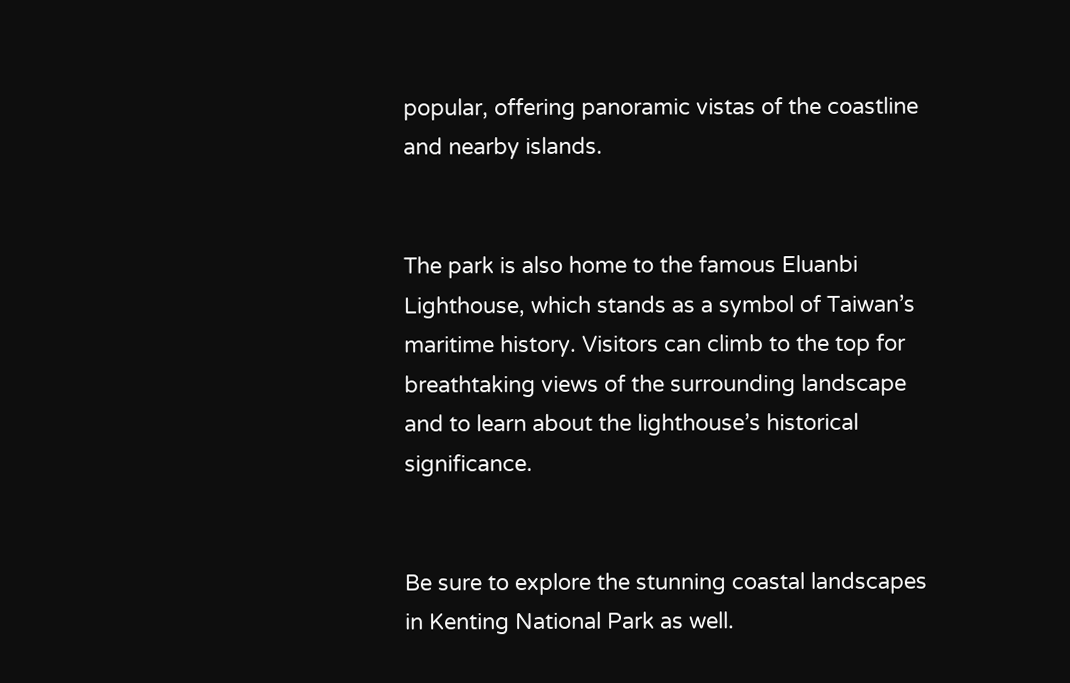popular, offering panoramic vistas of the coastline and nearby islands.


The park is also home to the famous Eluanbi Lighthouse, which stands as a symbol of Taiwan’s maritime history. Visitors can climb to the top for breathtaking views of the surrounding landscape and to learn about the lighthouse’s historical significance.


Be sure to explore the stunning coastal landscapes in Kenting National Park as well.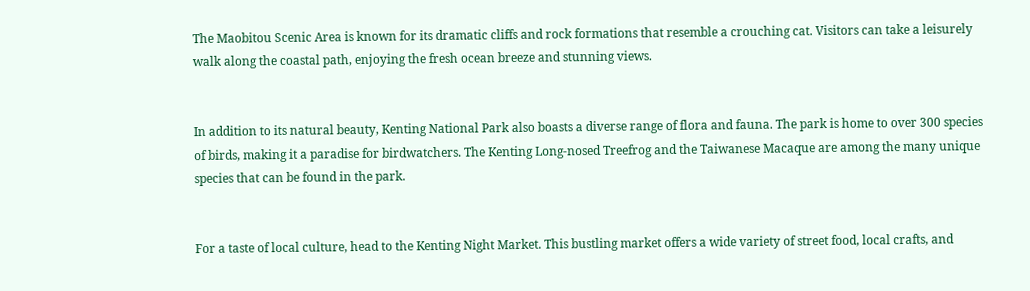The Maobitou Scenic Area is known for its dramatic cliffs and rock formations that resemble a crouching cat. Visitors can take a leisurely walk along the coastal path, enjoying the fresh ocean breeze and stunning views.


In addition to its natural beauty, Kenting National Park also boasts a diverse range of flora and fauna. The park is home to over 300 species of birds, making it a paradise for birdwatchers. The Kenting Long-nosed Treefrog and the Taiwanese Macaque are among the many unique species that can be found in the park.


For a taste of local culture, head to the Kenting Night Market. This bustling market offers a wide variety of street food, local crafts, and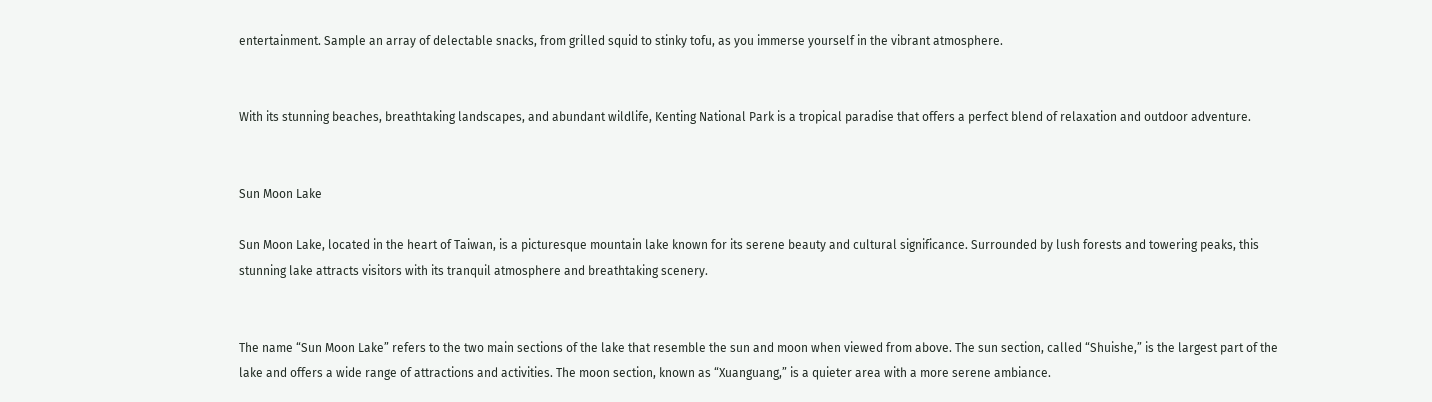entertainment. Sample an array of delectable snacks, from grilled squid to stinky tofu, as you immerse yourself in the vibrant atmosphere.


With its stunning beaches, breathtaking landscapes, and abundant wildlife, Kenting National Park is a tropical paradise that offers a perfect blend of relaxation and outdoor adventure.


Sun Moon Lake

Sun Moon Lake, located in the heart of Taiwan, is a picturesque mountain lake known for its serene beauty and cultural significance. Surrounded by lush forests and towering peaks, this stunning lake attracts visitors with its tranquil atmosphere and breathtaking scenery.


The name “Sun Moon Lake” refers to the two main sections of the lake that resemble the sun and moon when viewed from above. The sun section, called “Shuishe,” is the largest part of the lake and offers a wide range of attractions and activities. The moon section, known as “Xuanguang,” is a quieter area with a more serene ambiance.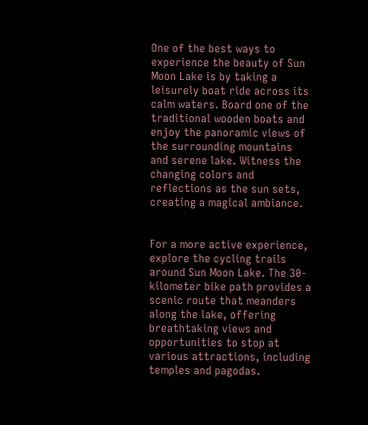One of the best ways to experience the beauty of Sun Moon Lake is by taking a leisurely boat ride across its calm waters. Board one of the traditional wooden boats and enjoy the panoramic views of the surrounding mountains and serene lake. Witness the changing colors and reflections as the sun sets, creating a magical ambiance.


For a more active experience, explore the cycling trails around Sun Moon Lake. The 30-kilometer bike path provides a scenic route that meanders along the lake, offering breathtaking views and opportunities to stop at various attractions, including temples and pagodas.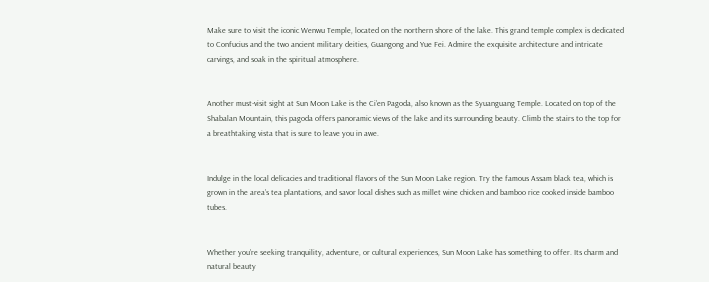Make sure to visit the iconic Wenwu Temple, located on the northern shore of the lake. This grand temple complex is dedicated to Confucius and the two ancient military deities, Guangong and Yue Fei. Admire the exquisite architecture and intricate carvings, and soak in the spiritual atmosphere.


Another must-visit sight at Sun Moon Lake is the Ci’en Pagoda, also known as the Syuanguang Temple. Located on top of the Shabalan Mountain, this pagoda offers panoramic views of the lake and its surrounding beauty. Climb the stairs to the top for a breathtaking vista that is sure to leave you in awe.


Indulge in the local delicacies and traditional flavors of the Sun Moon Lake region. Try the famous Assam black tea, which is grown in the area’s tea plantations, and savor local dishes such as millet wine chicken and bamboo rice cooked inside bamboo tubes.


Whether you’re seeking tranquility, adventure, or cultural experiences, Sun Moon Lake has something to offer. Its charm and natural beauty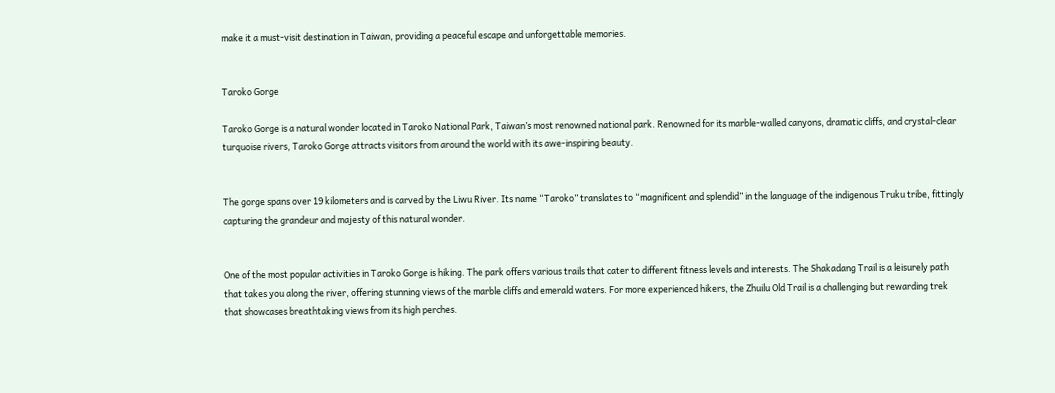make it a must-visit destination in Taiwan, providing a peaceful escape and unforgettable memories.


Taroko Gorge

Taroko Gorge is a natural wonder located in Taroko National Park, Taiwan’s most renowned national park. Renowned for its marble-walled canyons, dramatic cliffs, and crystal-clear turquoise rivers, Taroko Gorge attracts visitors from around the world with its awe-inspiring beauty.


The gorge spans over 19 kilometers and is carved by the Liwu River. Its name “Taroko” translates to “magnificent and splendid” in the language of the indigenous Truku tribe, fittingly capturing the grandeur and majesty of this natural wonder.


One of the most popular activities in Taroko Gorge is hiking. The park offers various trails that cater to different fitness levels and interests. The Shakadang Trail is a leisurely path that takes you along the river, offering stunning views of the marble cliffs and emerald waters. For more experienced hikers, the Zhuilu Old Trail is a challenging but rewarding trek that showcases breathtaking views from its high perches.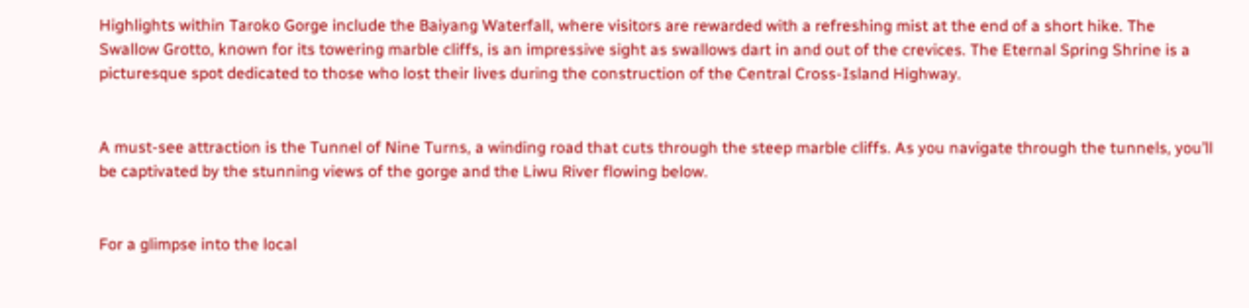Highlights within Taroko Gorge include the Baiyang Waterfall, where visitors are rewarded with a refreshing mist at the end of a short hike. The Swallow Grotto, known for its towering marble cliffs, is an impressive sight as swallows dart in and out of the crevices. The Eternal Spring Shrine is a picturesque spot dedicated to those who lost their lives during the construction of the Central Cross-Island Highway.


A must-see attraction is the Tunnel of Nine Turns, a winding road that cuts through the steep marble cliffs. As you navigate through the tunnels, you’ll be captivated by the stunning views of the gorge and the Liwu River flowing below.


For a glimpse into the local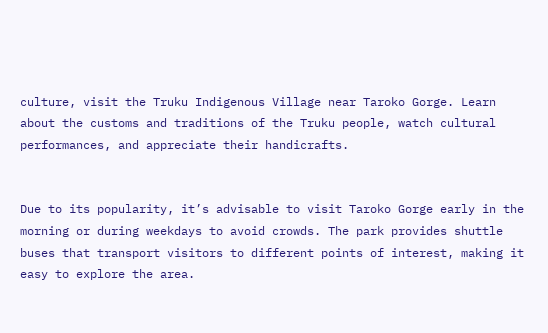culture, visit the Truku Indigenous Village near Taroko Gorge. Learn about the customs and traditions of the Truku people, watch cultural performances, and appreciate their handicrafts.


Due to its popularity, it’s advisable to visit Taroko Gorge early in the morning or during weekdays to avoid crowds. The park provides shuttle buses that transport visitors to different points of interest, making it easy to explore the area.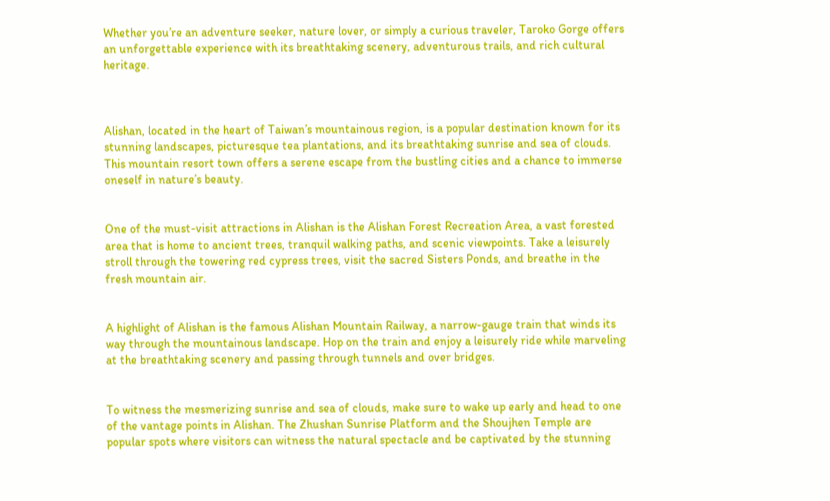Whether you’re an adventure seeker, nature lover, or simply a curious traveler, Taroko Gorge offers an unforgettable experience with its breathtaking scenery, adventurous trails, and rich cultural heritage.



Alishan, located in the heart of Taiwan’s mountainous region, is a popular destination known for its stunning landscapes, picturesque tea plantations, and its breathtaking sunrise and sea of clouds. This mountain resort town offers a serene escape from the bustling cities and a chance to immerse oneself in nature’s beauty.


One of the must-visit attractions in Alishan is the Alishan Forest Recreation Area, a vast forested area that is home to ancient trees, tranquil walking paths, and scenic viewpoints. Take a leisurely stroll through the towering red cypress trees, visit the sacred Sisters Ponds, and breathe in the fresh mountain air.


A highlight of Alishan is the famous Alishan Mountain Railway, a narrow-gauge train that winds its way through the mountainous landscape. Hop on the train and enjoy a leisurely ride while marveling at the breathtaking scenery and passing through tunnels and over bridges.


To witness the mesmerizing sunrise and sea of clouds, make sure to wake up early and head to one of the vantage points in Alishan. The Zhushan Sunrise Platform and the Shoujhen Temple are popular spots where visitors can witness the natural spectacle and be captivated by the stunning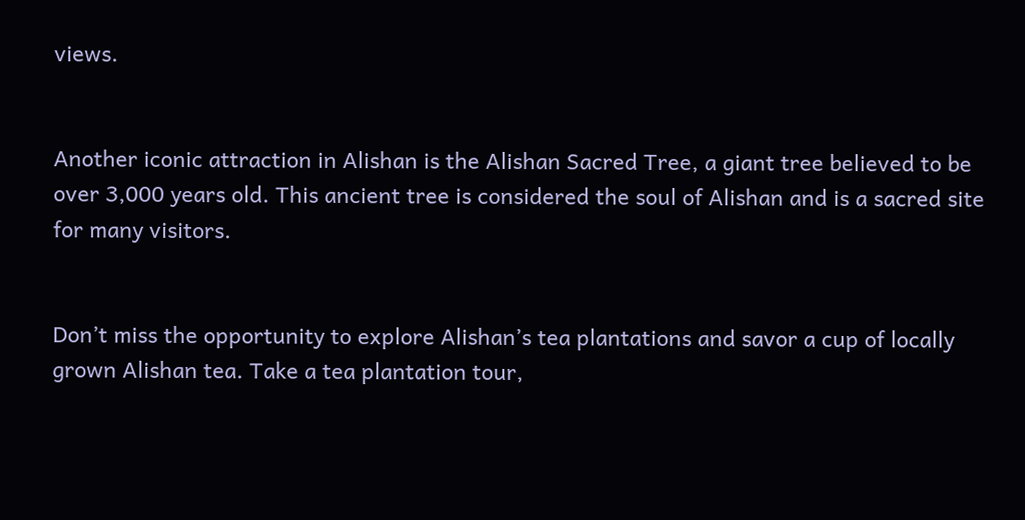views.


Another iconic attraction in Alishan is the Alishan Sacred Tree, a giant tree believed to be over 3,000 years old. This ancient tree is considered the soul of Alishan and is a sacred site for many visitors.


Don’t miss the opportunity to explore Alishan’s tea plantations and savor a cup of locally grown Alishan tea. Take a tea plantation tour,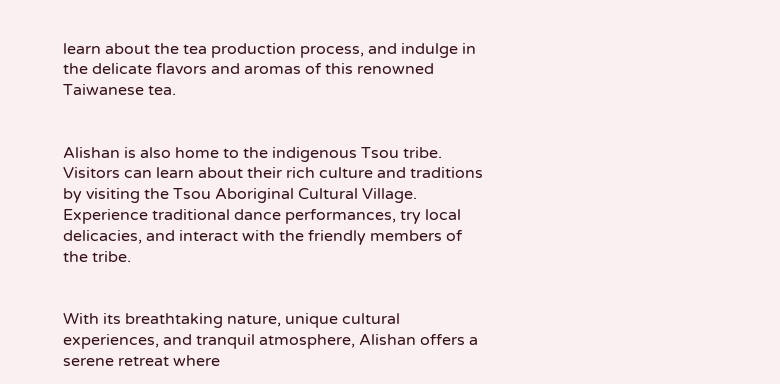learn about the tea production process, and indulge in the delicate flavors and aromas of this renowned Taiwanese tea.


Alishan is also home to the indigenous Tsou tribe. Visitors can learn about their rich culture and traditions by visiting the Tsou Aboriginal Cultural Village. Experience traditional dance performances, try local delicacies, and interact with the friendly members of the tribe.


With its breathtaking nature, unique cultural experiences, and tranquil atmosphere, Alishan offers a serene retreat where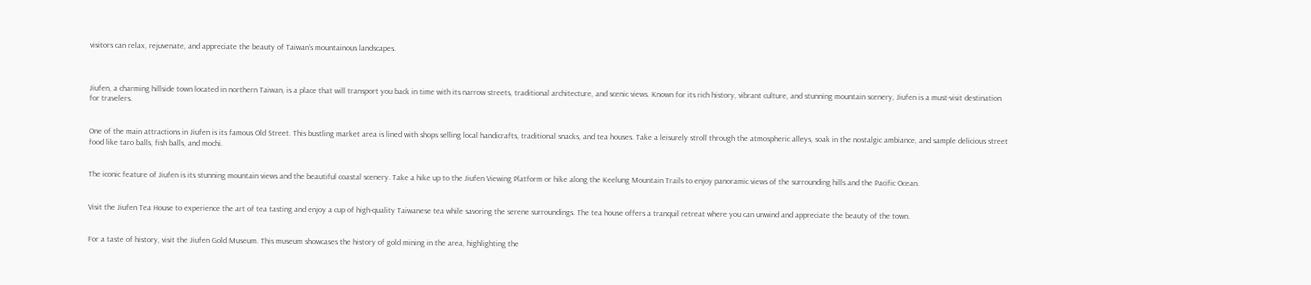visitors can relax, rejuvenate, and appreciate the beauty of Taiwan’s mountainous landscapes.



Jiufen, a charming hillside town located in northern Taiwan, is a place that will transport you back in time with its narrow streets, traditional architecture, and scenic views. Known for its rich history, vibrant culture, and stunning mountain scenery, Jiufen is a must-visit destination for travelers.


One of the main attractions in Jiufen is its famous Old Street. This bustling market area is lined with shops selling local handicrafts, traditional snacks, and tea houses. Take a leisurely stroll through the atmospheric alleys, soak in the nostalgic ambiance, and sample delicious street food like taro balls, fish balls, and mochi.


The iconic feature of Jiufen is its stunning mountain views and the beautiful coastal scenery. Take a hike up to the Jiufen Viewing Platform or hike along the Keelung Mountain Trails to enjoy panoramic views of the surrounding hills and the Pacific Ocean.


Visit the Jiufen Tea House to experience the art of tea tasting and enjoy a cup of high-quality Taiwanese tea while savoring the serene surroundings. The tea house offers a tranquil retreat where you can unwind and appreciate the beauty of the town.


For a taste of history, visit the Jiufen Gold Museum. This museum showcases the history of gold mining in the area, highlighting the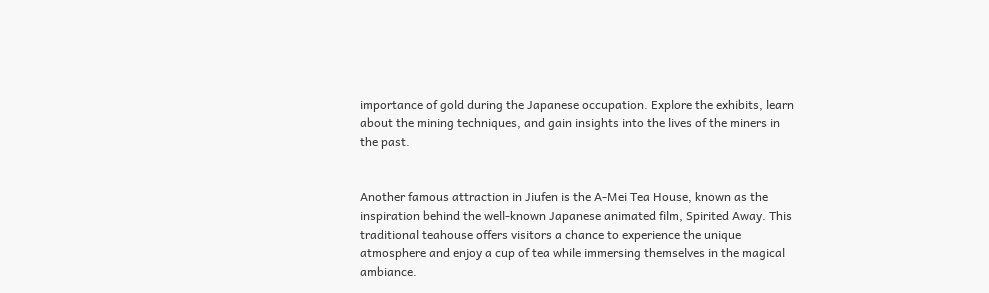importance of gold during the Japanese occupation. Explore the exhibits, learn about the mining techniques, and gain insights into the lives of the miners in the past.


Another famous attraction in Jiufen is the A-Mei Tea House, known as the inspiration behind the well-known Japanese animated film, Spirited Away. This traditional teahouse offers visitors a chance to experience the unique atmosphere and enjoy a cup of tea while immersing themselves in the magical ambiance.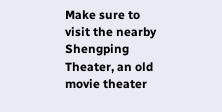Make sure to visit the nearby Shengping Theater, an old movie theater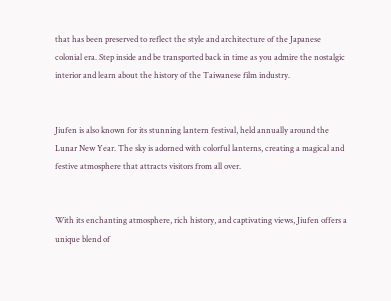that has been preserved to reflect the style and architecture of the Japanese colonial era. Step inside and be transported back in time as you admire the nostalgic interior and learn about the history of the Taiwanese film industry.


Jiufen is also known for its stunning lantern festival, held annually around the Lunar New Year. The sky is adorned with colorful lanterns, creating a magical and festive atmosphere that attracts visitors from all over.


With its enchanting atmosphere, rich history, and captivating views, Jiufen offers a unique blend of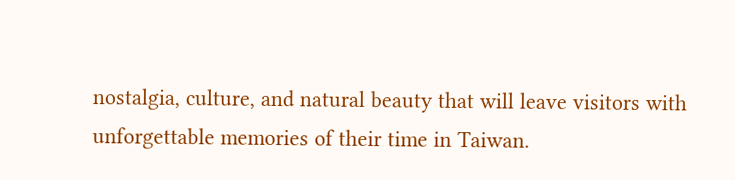nostalgia, culture, and natural beauty that will leave visitors with unforgettable memories of their time in Taiwan.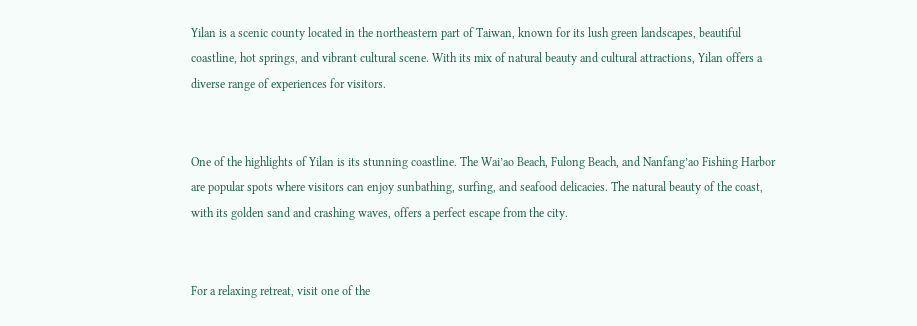Yilan is a scenic county located in the northeastern part of Taiwan, known for its lush green landscapes, beautiful coastline, hot springs, and vibrant cultural scene. With its mix of natural beauty and cultural attractions, Yilan offers a diverse range of experiences for visitors.


One of the highlights of Yilan is its stunning coastline. The Wai’ao Beach, Fulong Beach, and Nanfang’ao Fishing Harbor are popular spots where visitors can enjoy sunbathing, surfing, and seafood delicacies. The natural beauty of the coast, with its golden sand and crashing waves, offers a perfect escape from the city.


For a relaxing retreat, visit one of the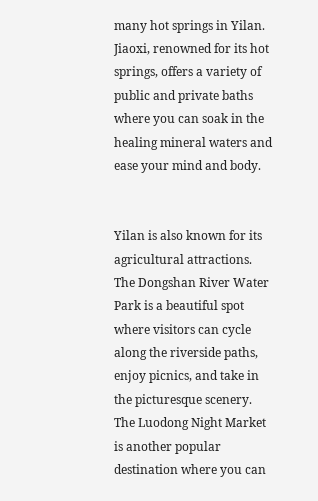many hot springs in Yilan. Jiaoxi, renowned for its hot springs, offers a variety of public and private baths where you can soak in the healing mineral waters and ease your mind and body.


Yilan is also known for its agricultural attractions. The Dongshan River Water Park is a beautiful spot where visitors can cycle along the riverside paths, enjoy picnics, and take in the picturesque scenery. The Luodong Night Market is another popular destination where you can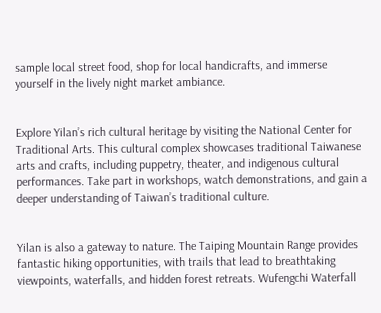sample local street food, shop for local handicrafts, and immerse yourself in the lively night market ambiance.


Explore Yilan’s rich cultural heritage by visiting the National Center for Traditional Arts. This cultural complex showcases traditional Taiwanese arts and crafts, including puppetry, theater, and indigenous cultural performances. Take part in workshops, watch demonstrations, and gain a deeper understanding of Taiwan’s traditional culture.


Yilan is also a gateway to nature. The Taiping Mountain Range provides fantastic hiking opportunities, with trails that lead to breathtaking viewpoints, waterfalls, and hidden forest retreats. Wufengchi Waterfall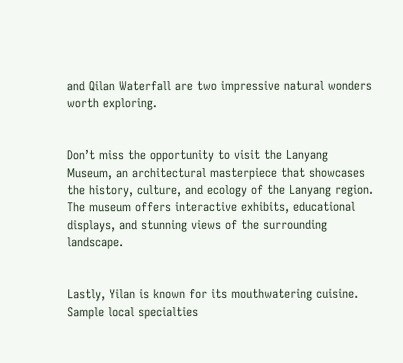and Qilan Waterfall are two impressive natural wonders worth exploring.


Don’t miss the opportunity to visit the Lanyang Museum, an architectural masterpiece that showcases the history, culture, and ecology of the Lanyang region. The museum offers interactive exhibits, educational displays, and stunning views of the surrounding landscape.


Lastly, Yilan is known for its mouthwatering cuisine. Sample local specialties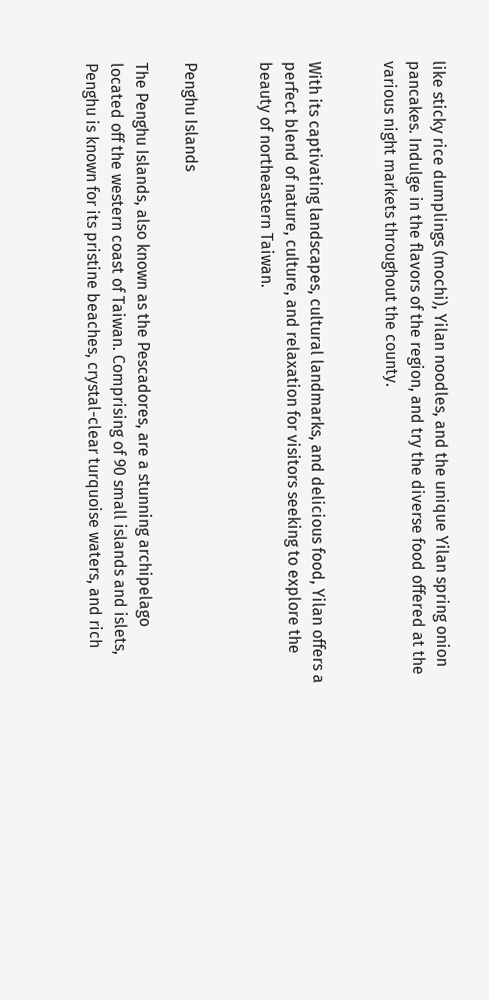like sticky rice dumplings (mochi), Yilan noodles, and the unique Yilan spring onion pancakes. Indulge in the flavors of the region, and try the diverse food offered at the various night markets throughout the county.


With its captivating landscapes, cultural landmarks, and delicious food, Yilan offers a perfect blend of nature, culture, and relaxation for visitors seeking to explore the beauty of northeastern Taiwan.


Penghu Islands

The Penghu Islands, also known as the Pescadores, are a stunning archipelago located off the western coast of Taiwan. Comprising of 90 small islands and islets, Penghu is known for its pristine beaches, crystal-clear turquoise waters, and rich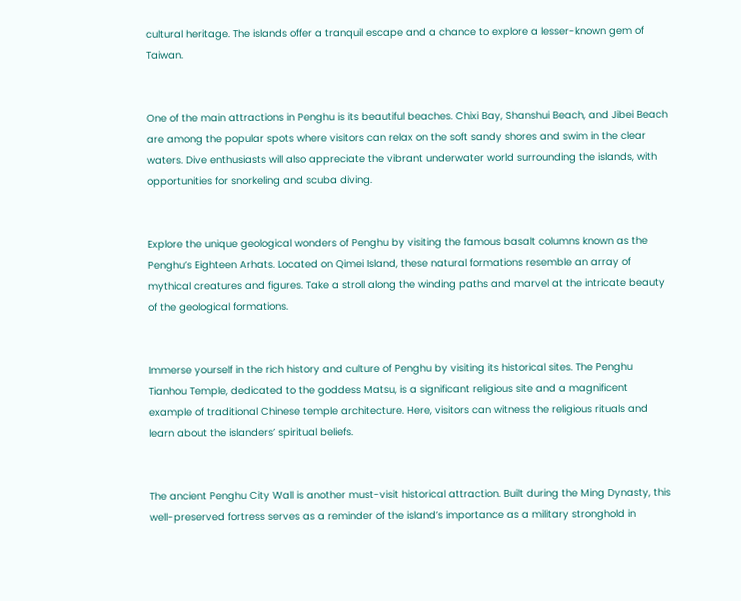cultural heritage. The islands offer a tranquil escape and a chance to explore a lesser-known gem of Taiwan.


One of the main attractions in Penghu is its beautiful beaches. Chixi Bay, Shanshui Beach, and Jibei Beach are among the popular spots where visitors can relax on the soft sandy shores and swim in the clear waters. Dive enthusiasts will also appreciate the vibrant underwater world surrounding the islands, with opportunities for snorkeling and scuba diving.


Explore the unique geological wonders of Penghu by visiting the famous basalt columns known as the Penghu’s Eighteen Arhats. Located on Qimei Island, these natural formations resemble an array of mythical creatures and figures. Take a stroll along the winding paths and marvel at the intricate beauty of the geological formations.


Immerse yourself in the rich history and culture of Penghu by visiting its historical sites. The Penghu Tianhou Temple, dedicated to the goddess Matsu, is a significant religious site and a magnificent example of traditional Chinese temple architecture. Here, visitors can witness the religious rituals and learn about the islanders’ spiritual beliefs.


The ancient Penghu City Wall is another must-visit historical attraction. Built during the Ming Dynasty, this well-preserved fortress serves as a reminder of the island’s importance as a military stronghold in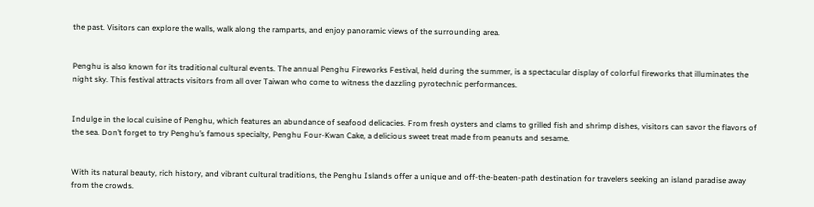the past. Visitors can explore the walls, walk along the ramparts, and enjoy panoramic views of the surrounding area.


Penghu is also known for its traditional cultural events. The annual Penghu Fireworks Festival, held during the summer, is a spectacular display of colorful fireworks that illuminates the night sky. This festival attracts visitors from all over Taiwan who come to witness the dazzling pyrotechnic performances.


Indulge in the local cuisine of Penghu, which features an abundance of seafood delicacies. From fresh oysters and clams to grilled fish and shrimp dishes, visitors can savor the flavors of the sea. Don’t forget to try Penghu’s famous specialty, Penghu Four-Kwan Cake, a delicious sweet treat made from peanuts and sesame.


With its natural beauty, rich history, and vibrant cultural traditions, the Penghu Islands offer a unique and off-the-beaten-path destination for travelers seeking an island paradise away from the crowds.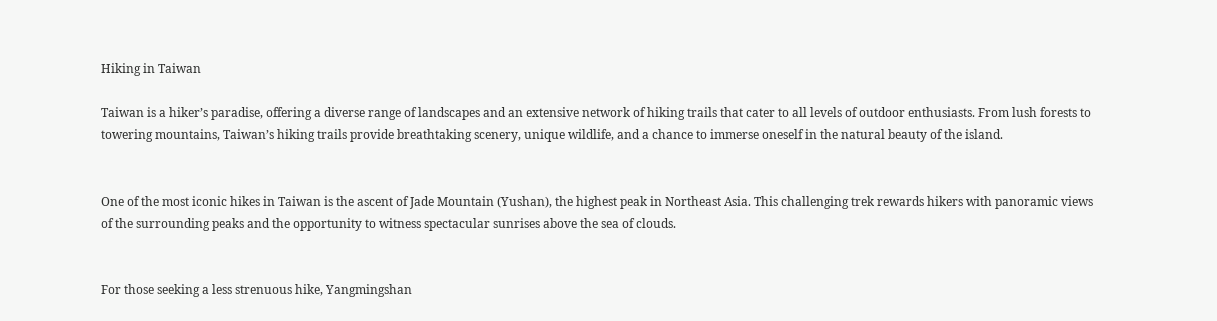Hiking in Taiwan

Taiwan is a hiker’s paradise, offering a diverse range of landscapes and an extensive network of hiking trails that cater to all levels of outdoor enthusiasts. From lush forests to towering mountains, Taiwan’s hiking trails provide breathtaking scenery, unique wildlife, and a chance to immerse oneself in the natural beauty of the island.


One of the most iconic hikes in Taiwan is the ascent of Jade Mountain (Yushan), the highest peak in Northeast Asia. This challenging trek rewards hikers with panoramic views of the surrounding peaks and the opportunity to witness spectacular sunrises above the sea of clouds.


For those seeking a less strenuous hike, Yangmingshan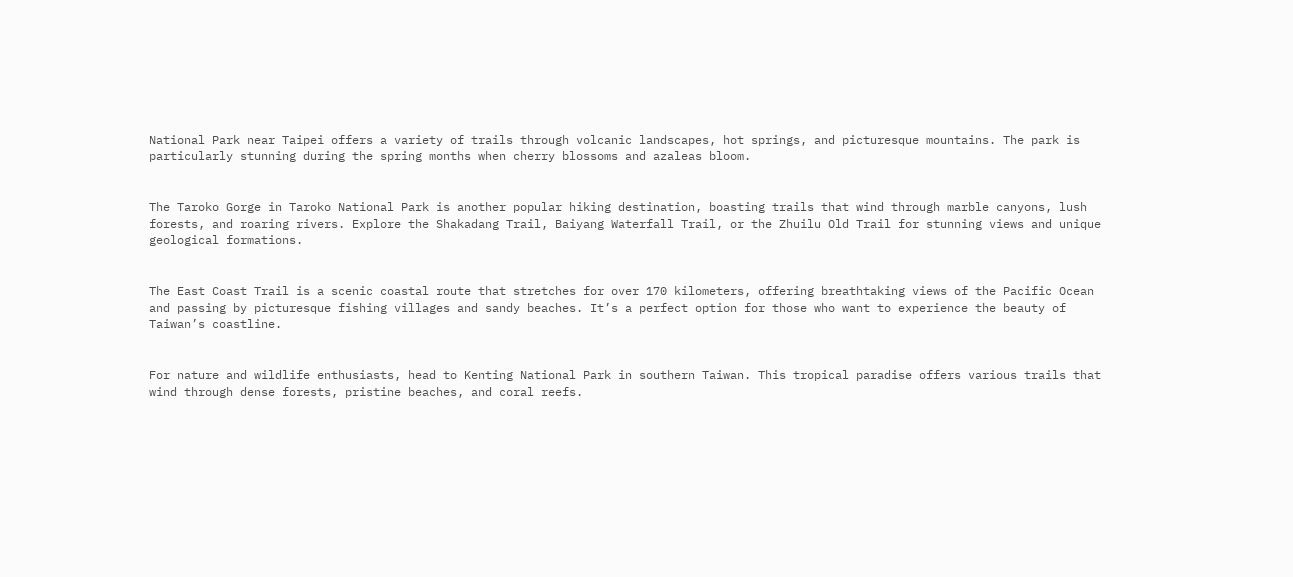National Park near Taipei offers a variety of trails through volcanic landscapes, hot springs, and picturesque mountains. The park is particularly stunning during the spring months when cherry blossoms and azaleas bloom.


The Taroko Gorge in Taroko National Park is another popular hiking destination, boasting trails that wind through marble canyons, lush forests, and roaring rivers. Explore the Shakadang Trail, Baiyang Waterfall Trail, or the Zhuilu Old Trail for stunning views and unique geological formations.


The East Coast Trail is a scenic coastal route that stretches for over 170 kilometers, offering breathtaking views of the Pacific Ocean and passing by picturesque fishing villages and sandy beaches. It’s a perfect option for those who want to experience the beauty of Taiwan’s coastline.


For nature and wildlife enthusiasts, head to Kenting National Park in southern Taiwan. This tropical paradise offers various trails that wind through dense forests, pristine beaches, and coral reefs.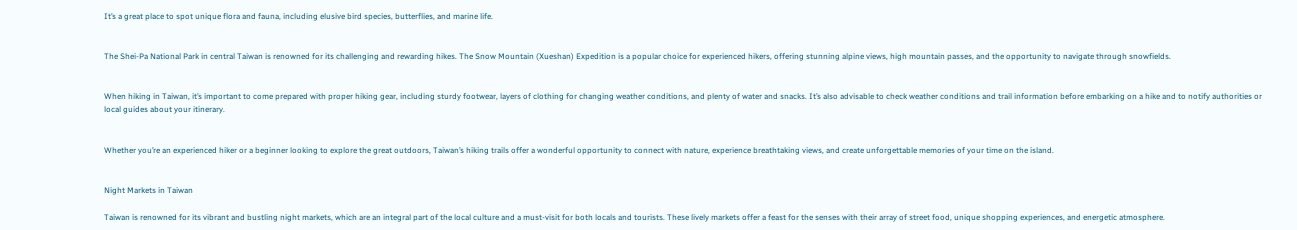It’s a great place to spot unique flora and fauna, including elusive bird species, butterflies, and marine life.


The Shei-Pa National Park in central Taiwan is renowned for its challenging and rewarding hikes. The Snow Mountain (Xueshan) Expedition is a popular choice for experienced hikers, offering stunning alpine views, high mountain passes, and the opportunity to navigate through snowfields.


When hiking in Taiwan, it’s important to come prepared with proper hiking gear, including sturdy footwear, layers of clothing for changing weather conditions, and plenty of water and snacks. It’s also advisable to check weather conditions and trail information before embarking on a hike and to notify authorities or local guides about your itinerary.


Whether you’re an experienced hiker or a beginner looking to explore the great outdoors, Taiwan’s hiking trails offer a wonderful opportunity to connect with nature, experience breathtaking views, and create unforgettable memories of your time on the island.


Night Markets in Taiwan

Taiwan is renowned for its vibrant and bustling night markets, which are an integral part of the local culture and a must-visit for both locals and tourists. These lively markets offer a feast for the senses with their array of street food, unique shopping experiences, and energetic atmosphere.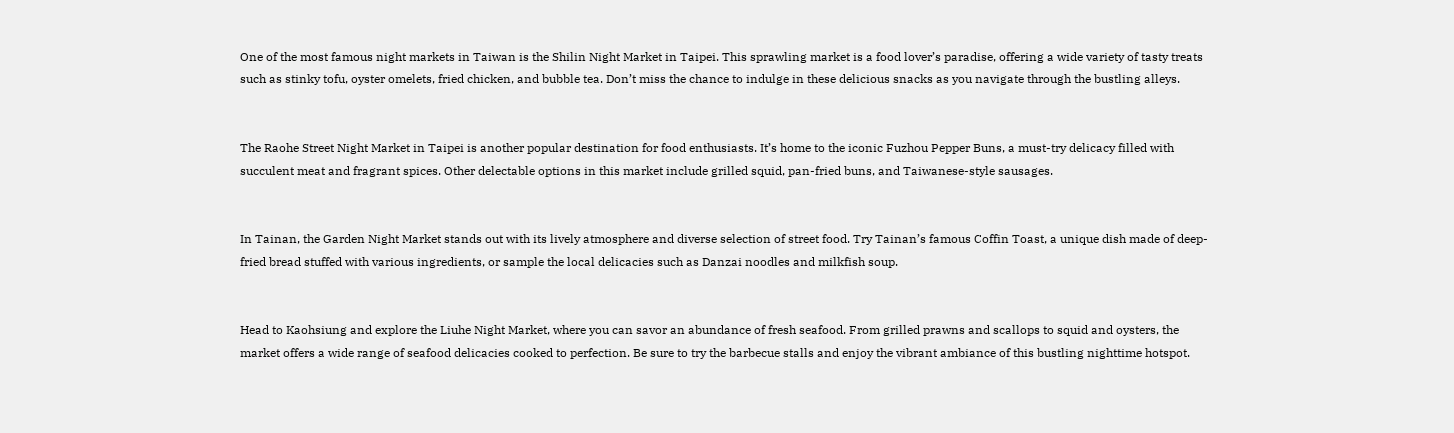One of the most famous night markets in Taiwan is the Shilin Night Market in Taipei. This sprawling market is a food lover’s paradise, offering a wide variety of tasty treats such as stinky tofu, oyster omelets, fried chicken, and bubble tea. Don’t miss the chance to indulge in these delicious snacks as you navigate through the bustling alleys.


The Raohe Street Night Market in Taipei is another popular destination for food enthusiasts. It’s home to the iconic Fuzhou Pepper Buns, a must-try delicacy filled with succulent meat and fragrant spices. Other delectable options in this market include grilled squid, pan-fried buns, and Taiwanese-style sausages.


In Tainan, the Garden Night Market stands out with its lively atmosphere and diverse selection of street food. Try Tainan’s famous Coffin Toast, a unique dish made of deep-fried bread stuffed with various ingredients, or sample the local delicacies such as Danzai noodles and milkfish soup.


Head to Kaohsiung and explore the Liuhe Night Market, where you can savor an abundance of fresh seafood. From grilled prawns and scallops to squid and oysters, the market offers a wide range of seafood delicacies cooked to perfection. Be sure to try the barbecue stalls and enjoy the vibrant ambiance of this bustling nighttime hotspot.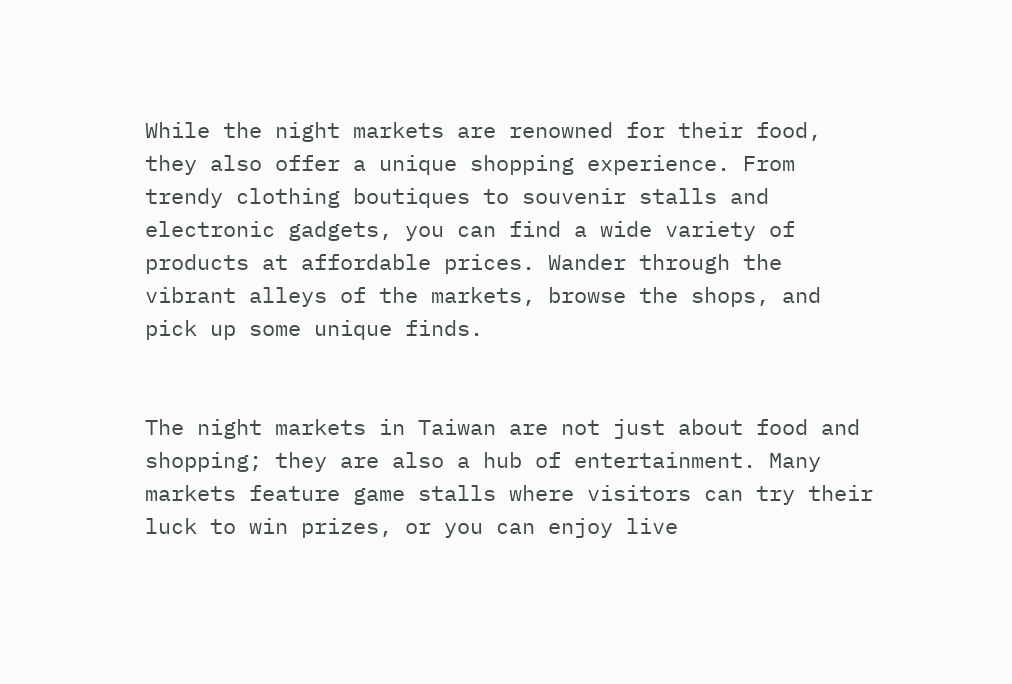While the night markets are renowned for their food, they also offer a unique shopping experience. From trendy clothing boutiques to souvenir stalls and electronic gadgets, you can find a wide variety of products at affordable prices. Wander through the vibrant alleys of the markets, browse the shops, and pick up some unique finds.


The night markets in Taiwan are not just about food and shopping; they are also a hub of entertainment. Many markets feature game stalls where visitors can try their luck to win prizes, or you can enjoy live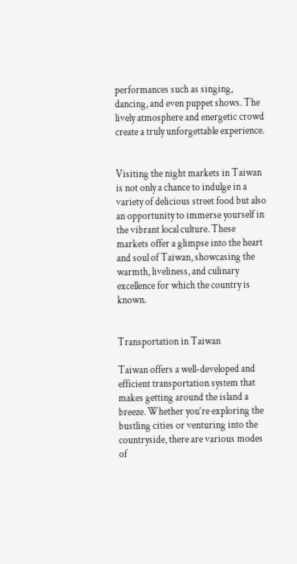performances such as singing, dancing, and even puppet shows. The lively atmosphere and energetic crowd create a truly unforgettable experience.


Visiting the night markets in Taiwan is not only a chance to indulge in a variety of delicious street food but also an opportunity to immerse yourself in the vibrant local culture. These markets offer a glimpse into the heart and soul of Taiwan, showcasing the warmth, liveliness, and culinary excellence for which the country is known.


Transportation in Taiwan

Taiwan offers a well-developed and efficient transportation system that makes getting around the island a breeze. Whether you’re exploring the bustling cities or venturing into the countryside, there are various modes of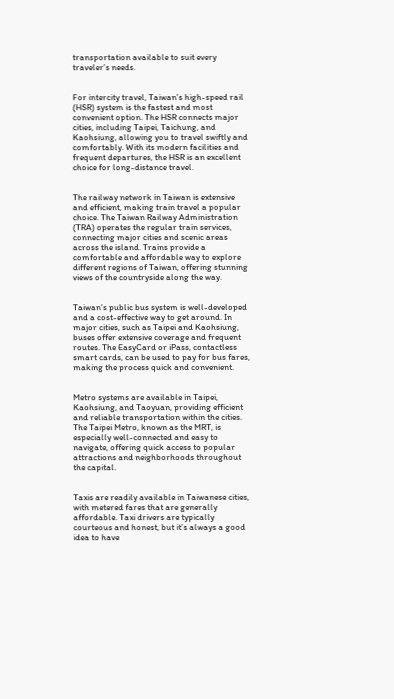transportation available to suit every traveler’s needs.


For intercity travel, Taiwan’s high-speed rail (HSR) system is the fastest and most convenient option. The HSR connects major cities, including Taipei, Taichung, and Kaohsiung, allowing you to travel swiftly and comfortably. With its modern facilities and frequent departures, the HSR is an excellent choice for long-distance travel.


The railway network in Taiwan is extensive and efficient, making train travel a popular choice. The Taiwan Railway Administration (TRA) operates the regular train services, connecting major cities and scenic areas across the island. Trains provide a comfortable and affordable way to explore different regions of Taiwan, offering stunning views of the countryside along the way.


Taiwan’s public bus system is well-developed and a cost-effective way to get around. In major cities, such as Taipei and Kaohsiung, buses offer extensive coverage and frequent routes. The EasyCard or iPass, contactless smart cards, can be used to pay for bus fares, making the process quick and convenient.


Metro systems are available in Taipei, Kaohsiung, and Taoyuan, providing efficient and reliable transportation within the cities. The Taipei Metro, known as the MRT, is especially well-connected and easy to navigate, offering quick access to popular attractions and neighborhoods throughout the capital.


Taxis are readily available in Taiwanese cities, with metered fares that are generally affordable. Taxi drivers are typically courteous and honest, but it’s always a good idea to have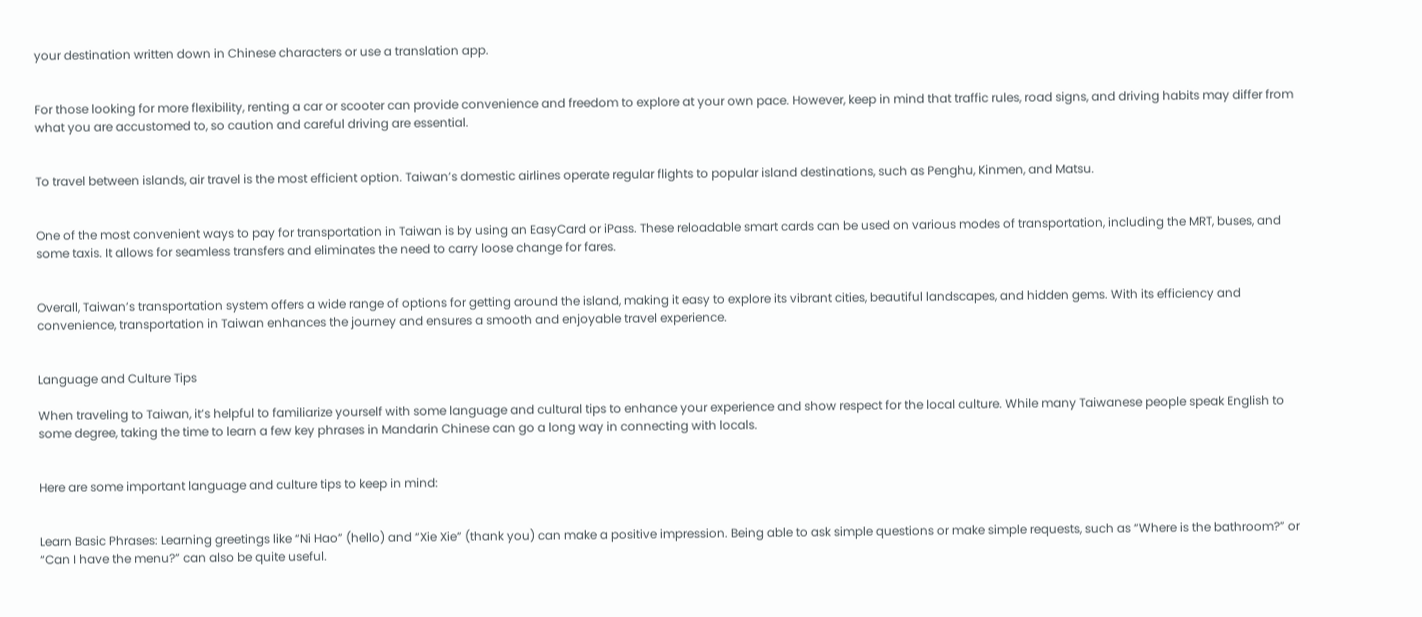your destination written down in Chinese characters or use a translation app.


For those looking for more flexibility, renting a car or scooter can provide convenience and freedom to explore at your own pace. However, keep in mind that traffic rules, road signs, and driving habits may differ from what you are accustomed to, so caution and careful driving are essential.


To travel between islands, air travel is the most efficient option. Taiwan’s domestic airlines operate regular flights to popular island destinations, such as Penghu, Kinmen, and Matsu.


One of the most convenient ways to pay for transportation in Taiwan is by using an EasyCard or iPass. These reloadable smart cards can be used on various modes of transportation, including the MRT, buses, and some taxis. It allows for seamless transfers and eliminates the need to carry loose change for fares.


Overall, Taiwan’s transportation system offers a wide range of options for getting around the island, making it easy to explore its vibrant cities, beautiful landscapes, and hidden gems. With its efficiency and convenience, transportation in Taiwan enhances the journey and ensures a smooth and enjoyable travel experience.


Language and Culture Tips

When traveling to Taiwan, it’s helpful to familiarize yourself with some language and cultural tips to enhance your experience and show respect for the local culture. While many Taiwanese people speak English to some degree, taking the time to learn a few key phrases in Mandarin Chinese can go a long way in connecting with locals.


Here are some important language and culture tips to keep in mind:


Learn Basic Phrases: Learning greetings like “Ni Hao” (hello) and “Xie Xie” (thank you) can make a positive impression. Being able to ask simple questions or make simple requests, such as “Where is the bathroom?” or “Can I have the menu?” can also be quite useful.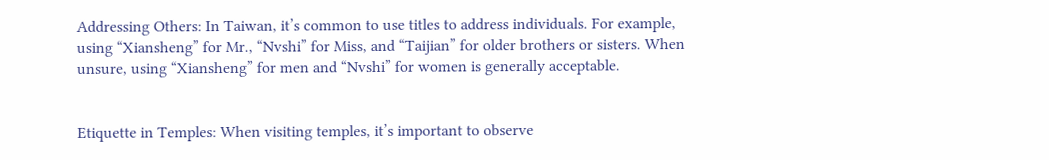Addressing Others: In Taiwan, it’s common to use titles to address individuals. For example, using “Xiansheng” for Mr., “Nvshi” for Miss, and “Taijian” for older brothers or sisters. When unsure, using “Xiansheng” for men and “Nvshi” for women is generally acceptable.


Etiquette in Temples: When visiting temples, it’s important to observe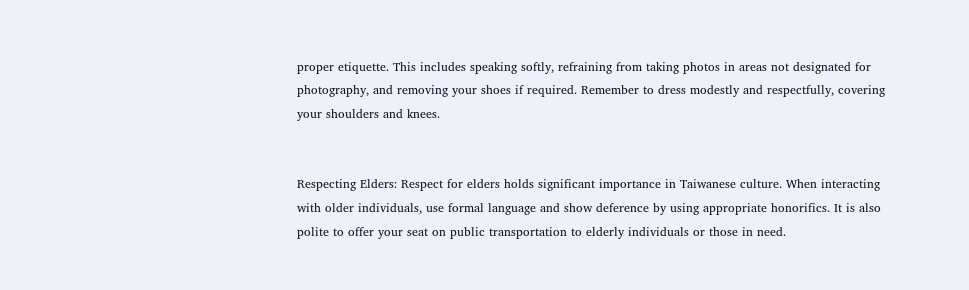proper etiquette. This includes speaking softly, refraining from taking photos in areas not designated for photography, and removing your shoes if required. Remember to dress modestly and respectfully, covering your shoulders and knees.


Respecting Elders: Respect for elders holds significant importance in Taiwanese culture. When interacting with older individuals, use formal language and show deference by using appropriate honorifics. It is also polite to offer your seat on public transportation to elderly individuals or those in need.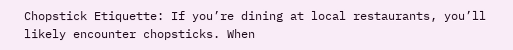Chopstick Etiquette: If you’re dining at local restaurants, you’ll likely encounter chopsticks. When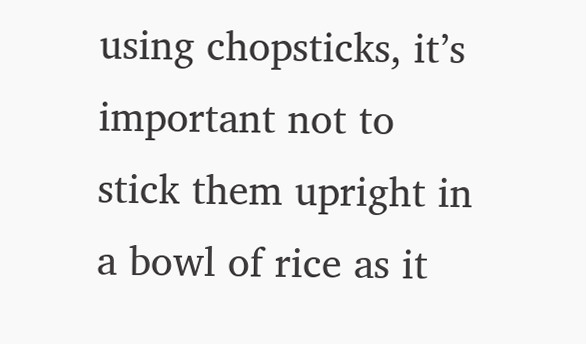using chopsticks, it’s important not to stick them upright in a bowl of rice as it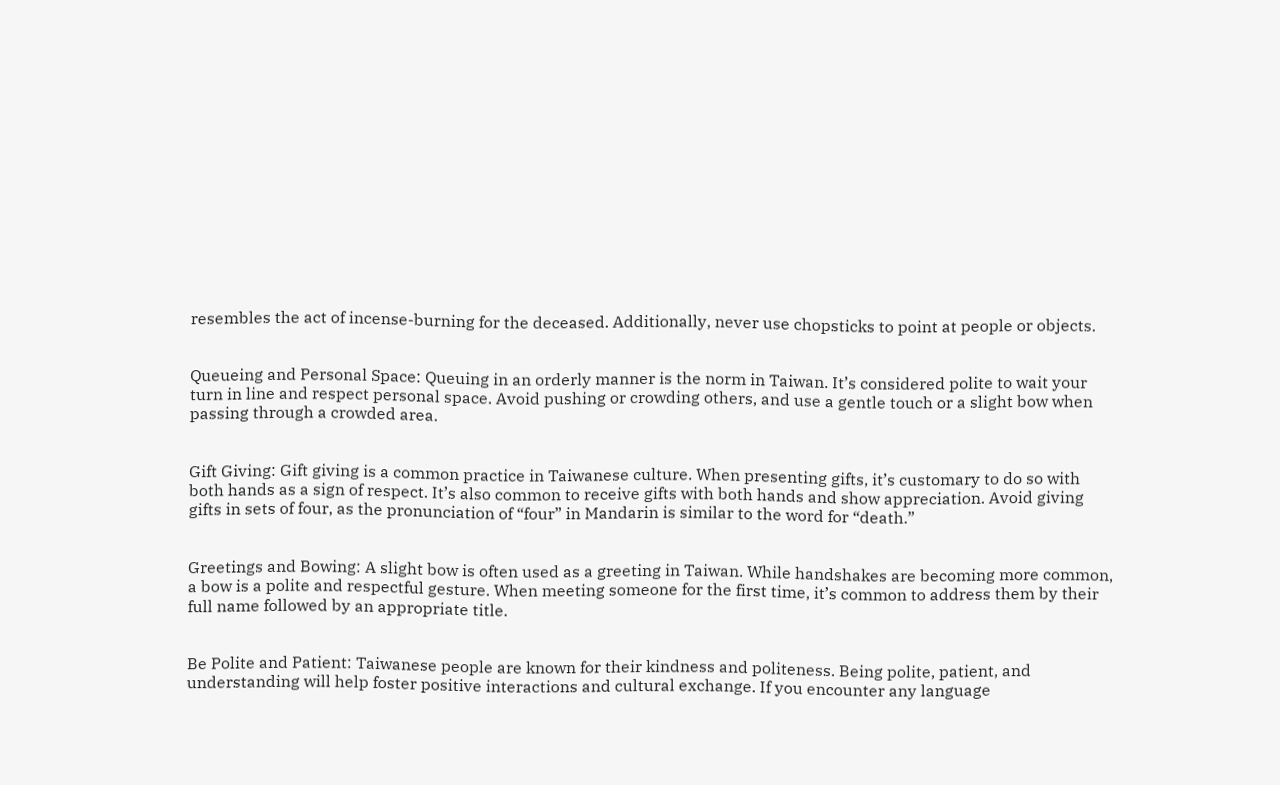resembles the act of incense-burning for the deceased. Additionally, never use chopsticks to point at people or objects.


Queueing and Personal Space: Queuing in an orderly manner is the norm in Taiwan. It’s considered polite to wait your turn in line and respect personal space. Avoid pushing or crowding others, and use a gentle touch or a slight bow when passing through a crowded area.


Gift Giving: Gift giving is a common practice in Taiwanese culture. When presenting gifts, it’s customary to do so with both hands as a sign of respect. It’s also common to receive gifts with both hands and show appreciation. Avoid giving gifts in sets of four, as the pronunciation of “four” in Mandarin is similar to the word for “death.”


Greetings and Bowing: A slight bow is often used as a greeting in Taiwan. While handshakes are becoming more common, a bow is a polite and respectful gesture. When meeting someone for the first time, it’s common to address them by their full name followed by an appropriate title.


Be Polite and Patient: Taiwanese people are known for their kindness and politeness. Being polite, patient, and understanding will help foster positive interactions and cultural exchange. If you encounter any language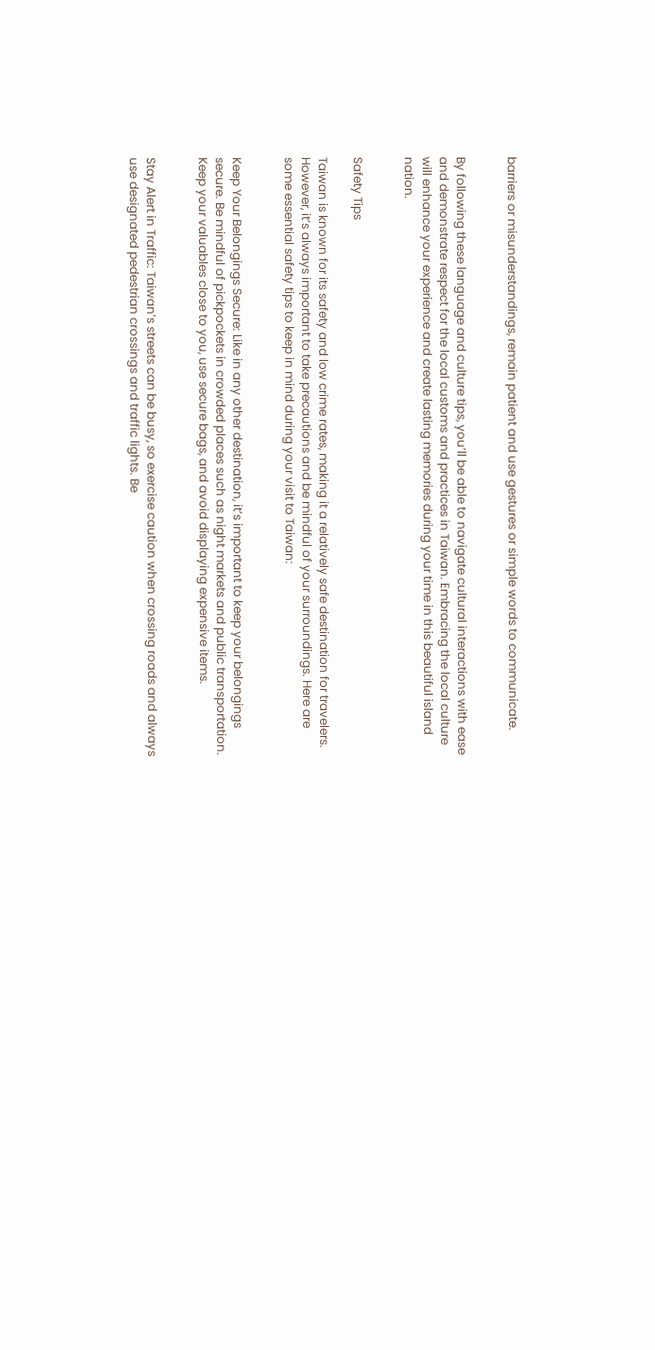barriers or misunderstandings, remain patient and use gestures or simple words to communicate.


By following these language and culture tips, you’ll be able to navigate cultural interactions with ease and demonstrate respect for the local customs and practices in Taiwan. Embracing the local culture will enhance your experience and create lasting memories during your time in this beautiful island nation.


Safety Tips

Taiwan is known for its safety and low crime rates, making it a relatively safe destination for travelers. However, it’s always important to take precautions and be mindful of your surroundings. Here are some essential safety tips to keep in mind during your visit to Taiwan:


Keep Your Belongings Secure: Like in any other destination, it’s important to keep your belongings secure. Be mindful of pickpockets in crowded places such as night markets and public transportation. Keep your valuables close to you, use secure bags, and avoid displaying expensive items.


Stay Alert in Traffic: Taiwan’s streets can be busy, so exercise caution when crossing roads and always use designated pedestrian crossings and traffic lights. Be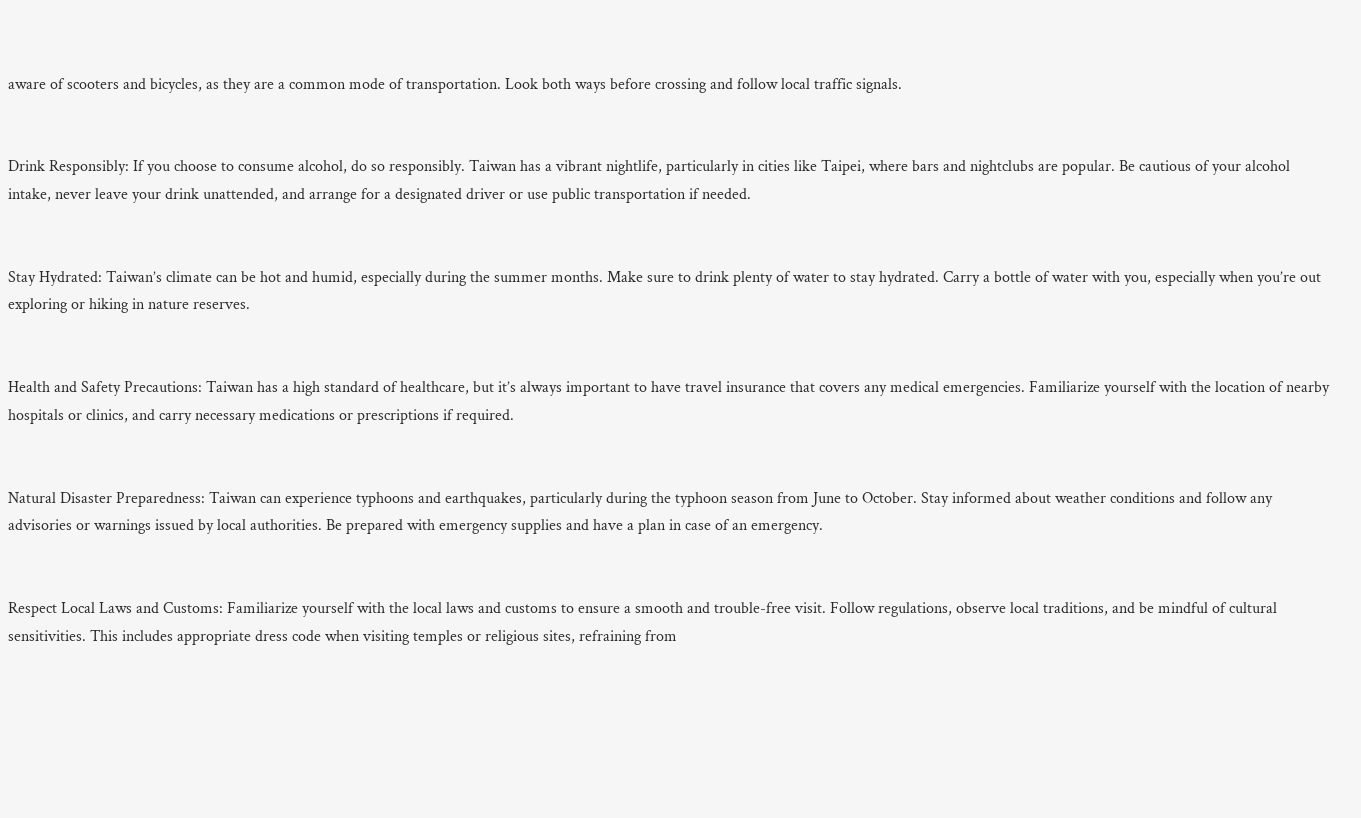aware of scooters and bicycles, as they are a common mode of transportation. Look both ways before crossing and follow local traffic signals.


Drink Responsibly: If you choose to consume alcohol, do so responsibly. Taiwan has a vibrant nightlife, particularly in cities like Taipei, where bars and nightclubs are popular. Be cautious of your alcohol intake, never leave your drink unattended, and arrange for a designated driver or use public transportation if needed.


Stay Hydrated: Taiwan’s climate can be hot and humid, especially during the summer months. Make sure to drink plenty of water to stay hydrated. Carry a bottle of water with you, especially when you’re out exploring or hiking in nature reserves.


Health and Safety Precautions: Taiwan has a high standard of healthcare, but it’s always important to have travel insurance that covers any medical emergencies. Familiarize yourself with the location of nearby hospitals or clinics, and carry necessary medications or prescriptions if required.


Natural Disaster Preparedness: Taiwan can experience typhoons and earthquakes, particularly during the typhoon season from June to October. Stay informed about weather conditions and follow any advisories or warnings issued by local authorities. Be prepared with emergency supplies and have a plan in case of an emergency.


Respect Local Laws and Customs: Familiarize yourself with the local laws and customs to ensure a smooth and trouble-free visit. Follow regulations, observe local traditions, and be mindful of cultural sensitivities. This includes appropriate dress code when visiting temples or religious sites, refraining from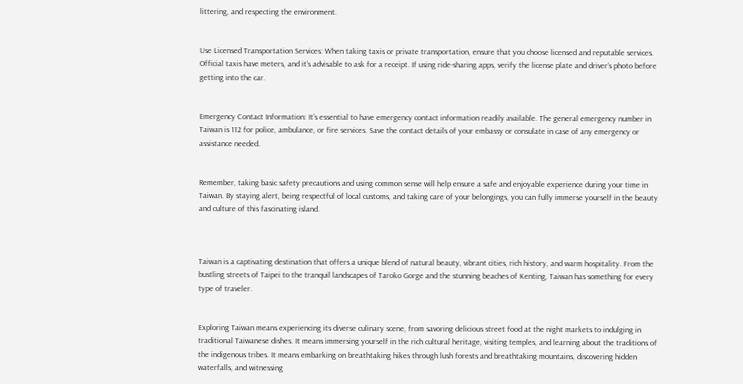littering, and respecting the environment.


Use Licensed Transportation Services: When taking taxis or private transportation, ensure that you choose licensed and reputable services. Official taxis have meters, and it’s advisable to ask for a receipt. If using ride-sharing apps, verify the license plate and driver’s photo before getting into the car.


Emergency Contact Information: It’s essential to have emergency contact information readily available. The general emergency number in Taiwan is 112 for police, ambulance, or fire services. Save the contact details of your embassy or consulate in case of any emergency or assistance needed.


Remember, taking basic safety precautions and using common sense will help ensure a safe and enjoyable experience during your time in Taiwan. By staying alert, being respectful of local customs, and taking care of your belongings, you can fully immerse yourself in the beauty and culture of this fascinating island.



Taiwan is a captivating destination that offers a unique blend of natural beauty, vibrant cities, rich history, and warm hospitality. From the bustling streets of Taipei to the tranquil landscapes of Taroko Gorge and the stunning beaches of Kenting, Taiwan has something for every type of traveler.


Exploring Taiwan means experiencing its diverse culinary scene, from savoring delicious street food at the night markets to indulging in traditional Taiwanese dishes. It means immersing yourself in the rich cultural heritage, visiting temples, and learning about the traditions of the indigenous tribes. It means embarking on breathtaking hikes through lush forests and breathtaking mountains, discovering hidden waterfalls, and witnessing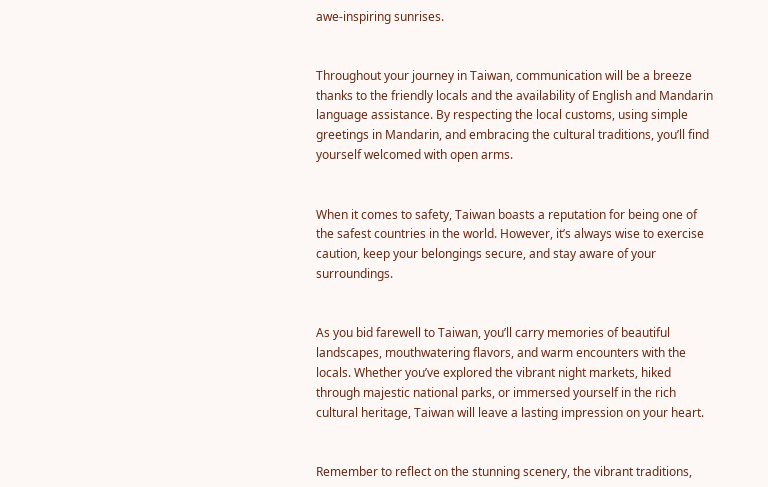awe-inspiring sunrises.


Throughout your journey in Taiwan, communication will be a breeze thanks to the friendly locals and the availability of English and Mandarin language assistance. By respecting the local customs, using simple greetings in Mandarin, and embracing the cultural traditions, you’ll find yourself welcomed with open arms.


When it comes to safety, Taiwan boasts a reputation for being one of the safest countries in the world. However, it’s always wise to exercise caution, keep your belongings secure, and stay aware of your surroundings.


As you bid farewell to Taiwan, you’ll carry memories of beautiful landscapes, mouthwatering flavors, and warm encounters with the locals. Whether you’ve explored the vibrant night markets, hiked through majestic national parks, or immersed yourself in the rich cultural heritage, Taiwan will leave a lasting impression on your heart.


Remember to reflect on the stunning scenery, the vibrant traditions,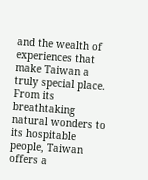and the wealth of experiences that make Taiwan a truly special place. From its breathtaking natural wonders to its hospitable people, Taiwan offers a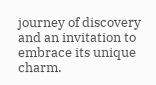journey of discovery and an invitation to embrace its unique charm.